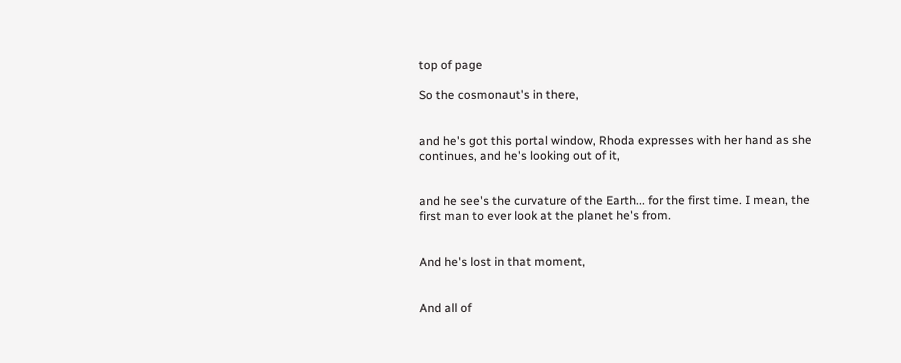top of page

So the cosmonaut's in there,


and he's got this portal window, Rhoda expresses with her hand as she continues, and he's looking out of it,


and he see's the curvature of the Earth... for the first time. I mean, the first man to ever look at the planet he's from.


And he's lost in that moment,


And all of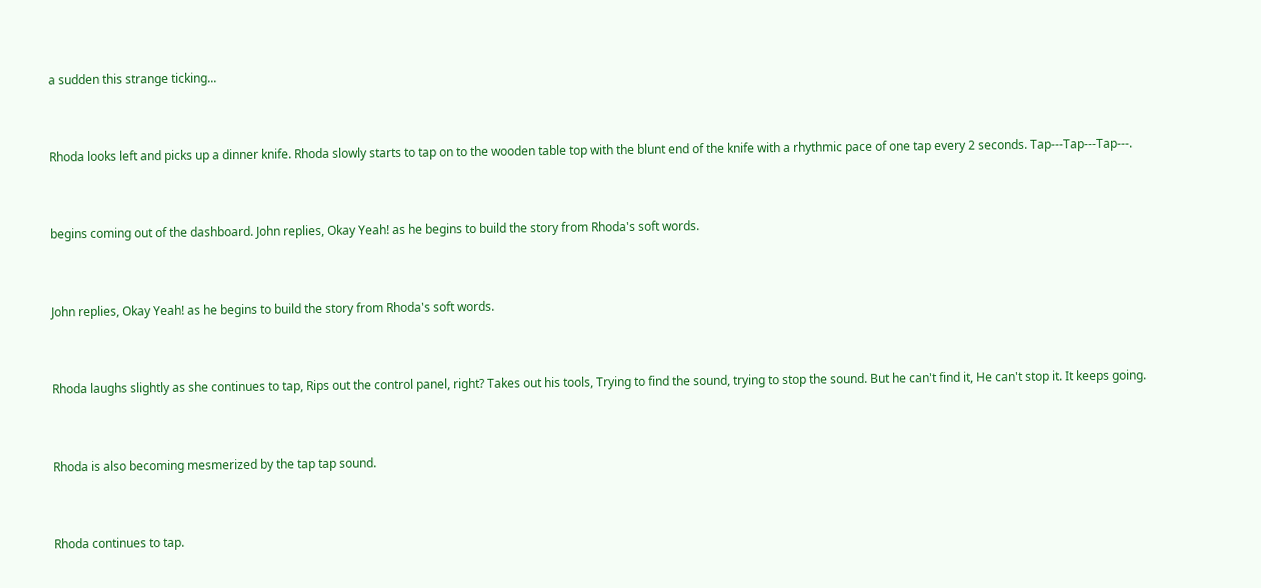a sudden this strange ticking...


Rhoda looks left and picks up a dinner knife. Rhoda slowly starts to tap on to the wooden table top with the blunt end of the knife with a rhythmic pace of one tap every 2 seconds. Tap---Tap---Tap---.


begins coming out of the dashboard. John replies, Okay Yeah! as he begins to build the story from Rhoda's soft words.


John replies, Okay Yeah! as he begins to build the story from Rhoda's soft words.


Rhoda laughs slightly as she continues to tap, Rips out the control panel, right? Takes out his tools, Trying to find the sound, trying to stop the sound. But he can't find it, He can't stop it. It keeps going.


Rhoda is also becoming mesmerized by the tap tap sound.


Rhoda continues to tap.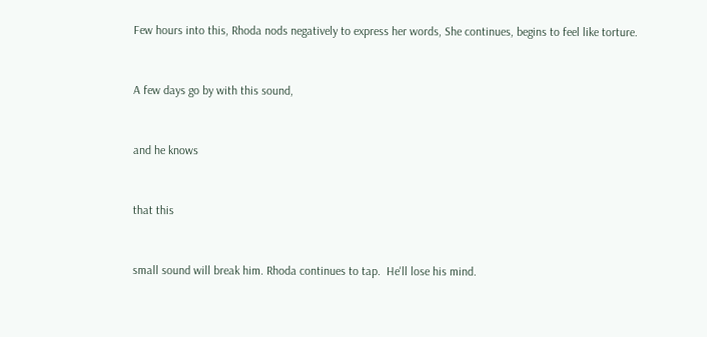Few hours into this, Rhoda nods negatively to express her words, She continues, begins to feel like torture.


A few days go by with this sound,


and he knows


that this


small sound will break him. Rhoda continues to tap.  He'll lose his mind.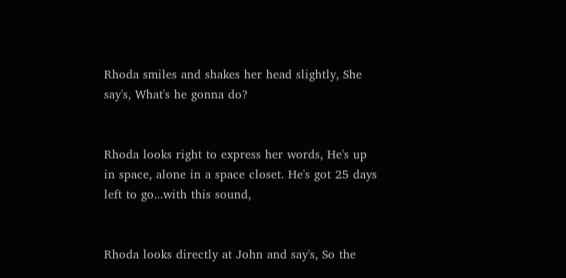Rhoda smiles and shakes her head slightly, She say's, What's he gonna do?


Rhoda looks right to express her words, He's up in space, alone in a space closet. He's got 25 days left to go...with this sound,


Rhoda looks directly at John and say's, So the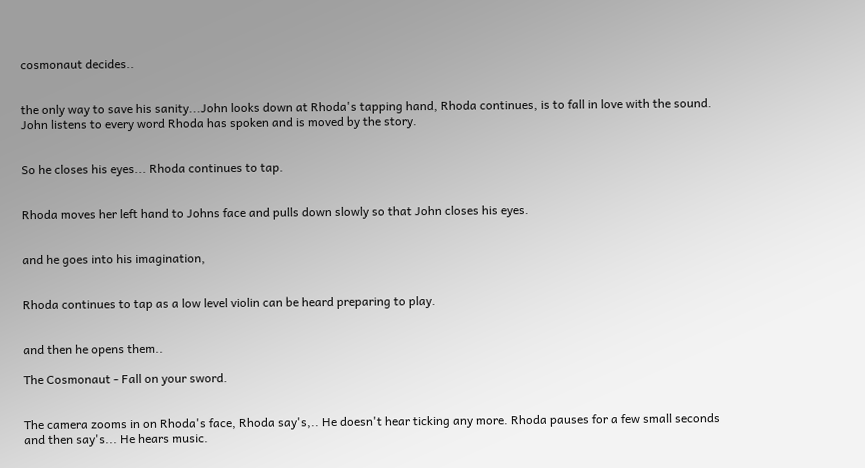cosmonaut decides..


the only way to save his sanity...John looks down at Rhoda's tapping hand, Rhoda continues, is to fall in love with the sound. John listens to every word Rhoda has spoken and is moved by the story.


So he closes his eyes... Rhoda continues to tap.


Rhoda moves her left hand to Johns face and pulls down slowly so that John closes his eyes.


and he goes into his imagination,


Rhoda continues to tap as a low level violin can be heard preparing to play.


and then he opens them..

The Cosmonaut - Fall on your sword.


The camera zooms in on Rhoda's face, Rhoda say's,.. He doesn't hear ticking any more. Rhoda pauses for a few small seconds and then say's... He hears music.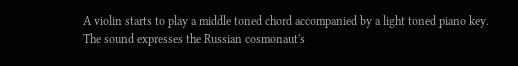A violin starts to play a middle toned chord accompanied by a light toned piano key. The sound expresses the Russian cosmonaut's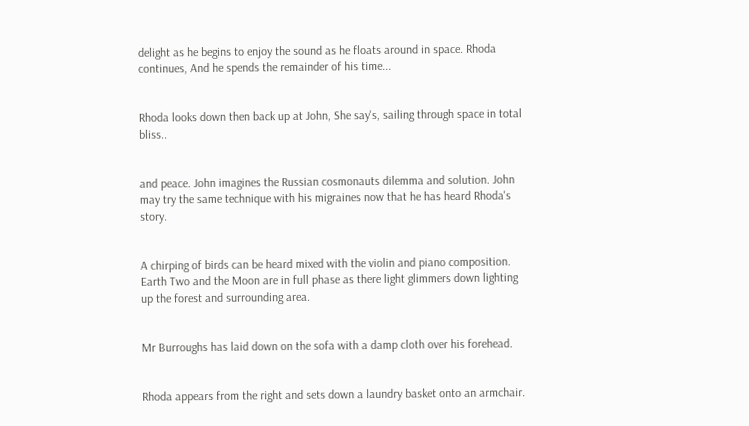delight as he begins to enjoy the sound as he floats around in space. Rhoda continues, And he spends the remainder of his time...


Rhoda looks down then back up at John, She say's, sailing through space in total bliss..


and peace. John imagines the Russian cosmonauts dilemma and solution. John may try the same technique with his migraines now that he has heard Rhoda's story.


A chirping of birds can be heard mixed with the violin and piano composition. Earth Two and the Moon are in full phase as there light glimmers down lighting up the forest and surrounding area.


Mr Burroughs has laid down on the sofa with a damp cloth over his forehead.


Rhoda appears from the right and sets down a laundry basket onto an armchair.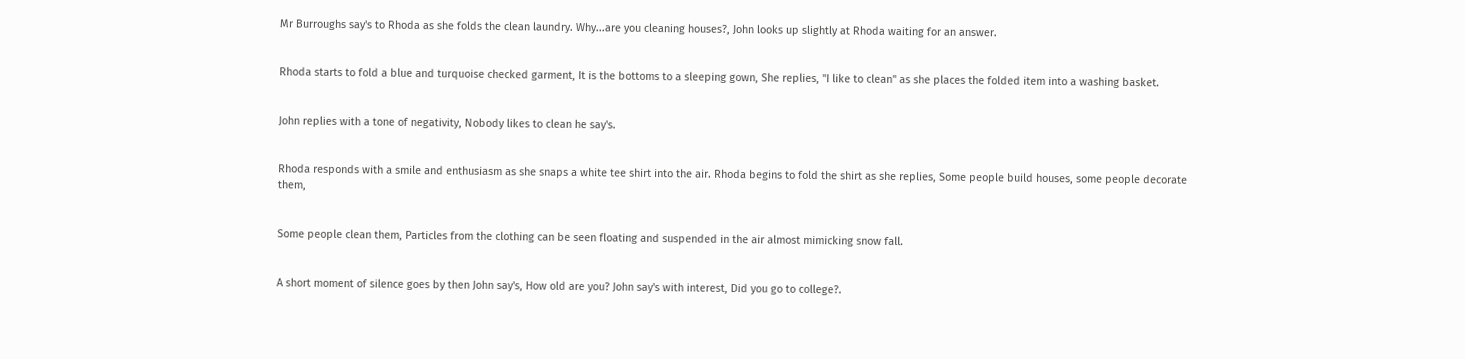Mr Burroughs say's to Rhoda as she folds the clean laundry. Why...are you cleaning houses?, John looks up slightly at Rhoda waiting for an answer.


Rhoda starts to fold a blue and turquoise checked garment, It is the bottoms to a sleeping gown, She replies, "I like to clean" as she places the folded item into a washing basket.


John replies with a tone of negativity, Nobody likes to clean he say's.


Rhoda responds with a smile and enthusiasm as she snaps a white tee shirt into the air. Rhoda begins to fold the shirt as she replies, Some people build houses, some people decorate them,


Some people clean them, Particles from the clothing can be seen floating and suspended in the air almost mimicking snow fall.


A short moment of silence goes by then John say's, How old are you? John say's with interest, Did you go to college?.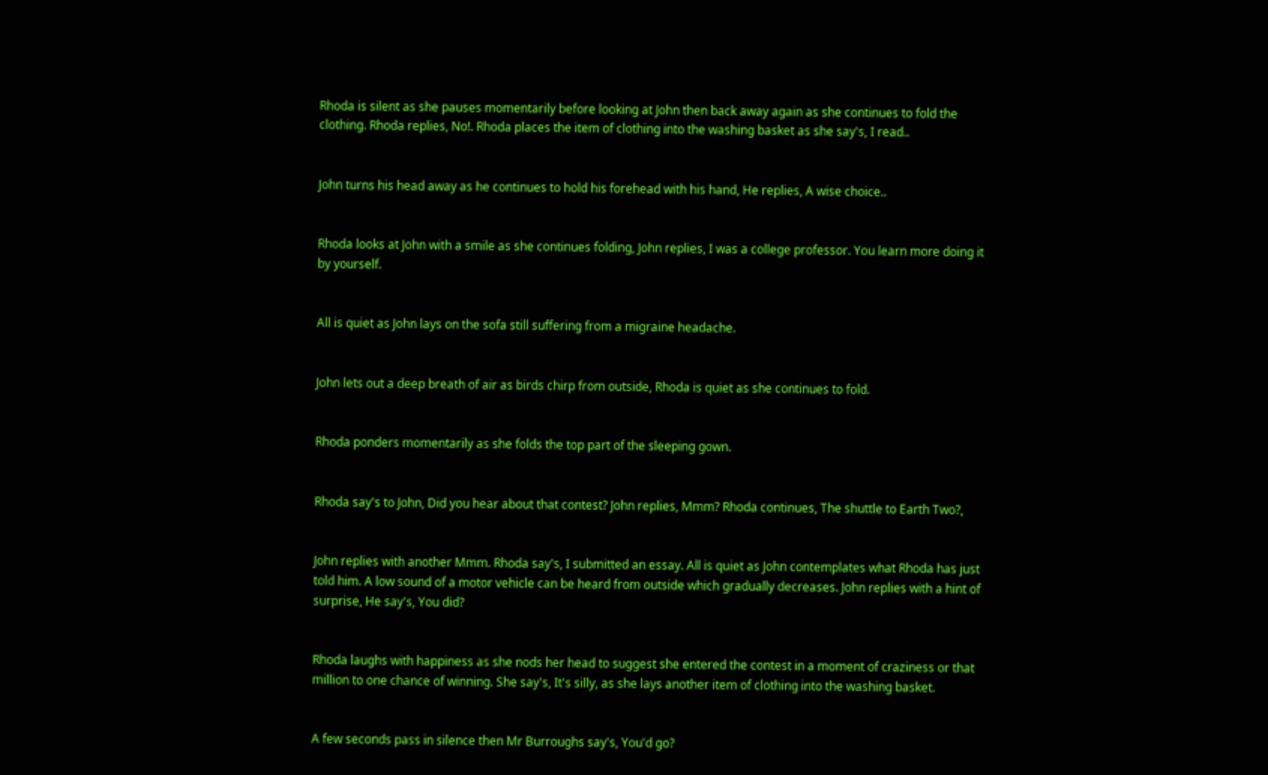Rhoda is silent as she pauses momentarily before looking at John then back away again as she continues to fold the clothing. Rhoda replies, No!. Rhoda places the item of clothing into the washing basket as she say's, I read..


John turns his head away as he continues to hold his forehead with his hand, He replies, A wise choice..


Rhoda looks at John with a smile as she continues folding, John replies, I was a college professor. You learn more doing it by yourself.


All is quiet as John lays on the sofa still suffering from a migraine headache.


John lets out a deep breath of air as birds chirp from outside, Rhoda is quiet as she continues to fold.


Rhoda ponders momentarily as she folds the top part of the sleeping gown.


Rhoda say's to John, Did you hear about that contest? John replies, Mmm? Rhoda continues, The shuttle to Earth Two?,


John replies with another Mmm. Rhoda say's, I submitted an essay. All is quiet as John contemplates what Rhoda has just told him. A low sound of a motor vehicle can be heard from outside which gradually decreases. John replies with a hint of surprise, He say's, You did?


Rhoda laughs with happiness as she nods her head to suggest she entered the contest in a moment of craziness or that million to one chance of winning. She say's, It's silly, as she lays another item of clothing into the washing basket.


A few seconds pass in silence then Mr Burroughs say's, You'd go?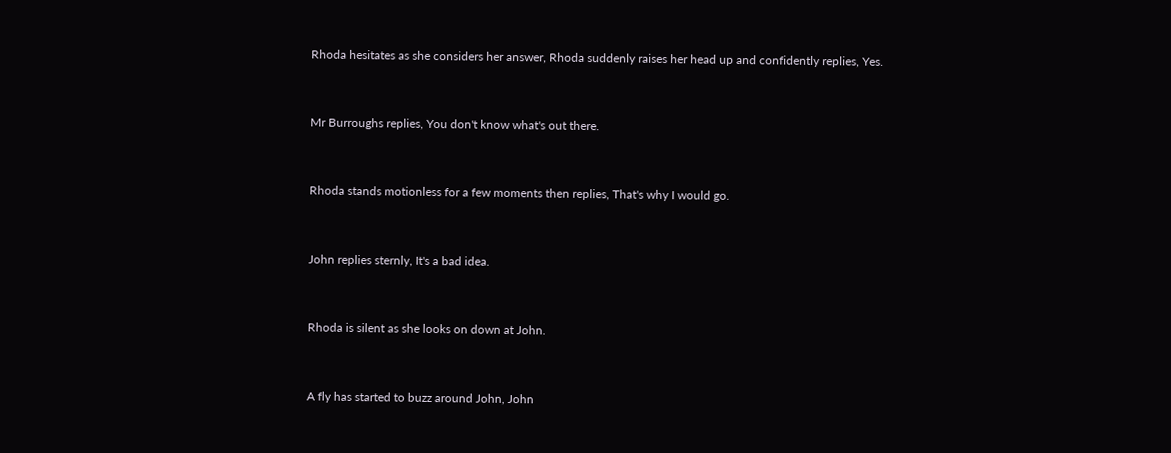Rhoda hesitates as she considers her answer, Rhoda suddenly raises her head up and confidently replies, Yes.


Mr Burroughs replies, You don't know what's out there.


Rhoda stands motionless for a few moments then replies, That's why I would go.


John replies sternly, It's a bad idea.


Rhoda is silent as she looks on down at John.


A fly has started to buzz around John, John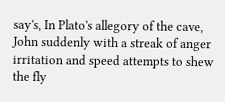say's, In Plato's allegory of the cave, John suddenly with a streak of anger irritation and speed attempts to shew the fly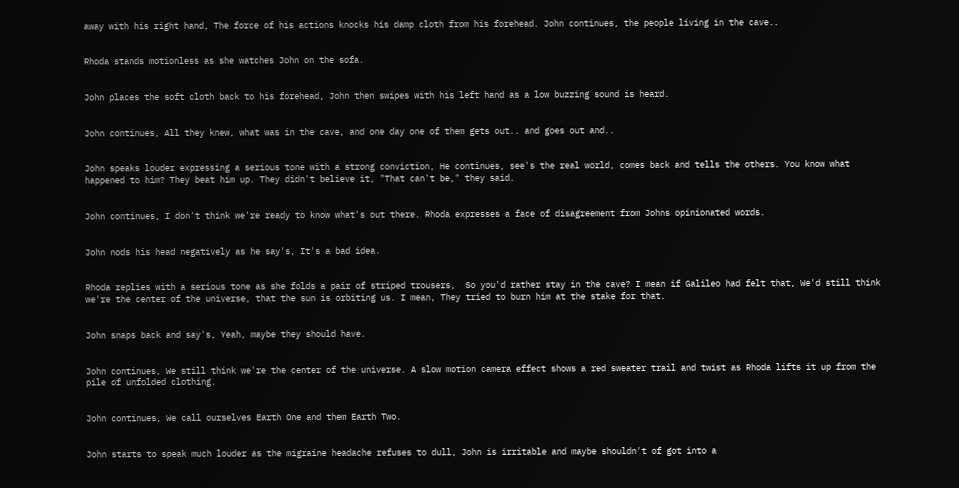away with his right hand, The force of his actions knocks his damp cloth from his forehead. John continues, the people living in the cave..


Rhoda stands motionless as she watches John on the sofa.


John places the soft cloth back to his forehead, John then swipes with his left hand as a low buzzing sound is heard.


John continues, All they knew, what was in the cave, and one day one of them gets out.. and goes out and..


John speaks louder expressing a serious tone with a strong conviction, He continues, see's the real world, comes back and tells the others. You know what happened to him? They beat him up. They didn't believe it, "That can't be," they said.


John continues, I don't think we're ready to know what's out there. Rhoda expresses a face of disagreement from Johns opinionated words.


John nods his head negatively as he say's, It's a bad idea.


Rhoda replies with a serious tone as she folds a pair of striped trousers,  So you'd rather stay in the cave? I mean if Galileo had felt that, We'd still think we're the center of the universe, that the sun is orbiting us. I mean, They tried to burn him at the stake for that.


John snaps back and say's, Yeah, maybe they should have.


John continues, We still think we're the center of the universe. A slow motion camera effect shows a red sweater trail and twist as Rhoda lifts it up from the pile of unfolded clothing.


John continues, We call ourselves Earth One and them Earth Two.


John starts to speak much louder as the migraine headache refuses to dull, John is irritable and maybe shouldn't of got into a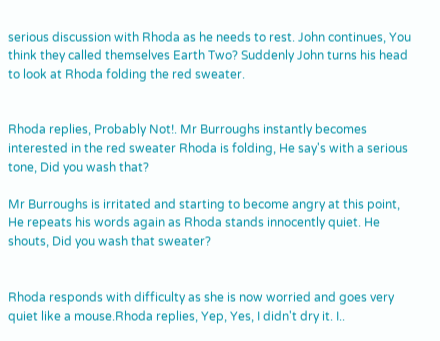serious discussion with Rhoda as he needs to rest. John continues, You think they called themselves Earth Two? Suddenly John turns his head to look at Rhoda folding the red sweater.


Rhoda replies, Probably Not!. Mr Burroughs instantly becomes interested in the red sweater Rhoda is folding, He say's with a serious tone, Did you wash that?

Mr Burroughs is irritated and starting to become angry at this point, He repeats his words again as Rhoda stands innocently quiet. He shouts, Did you wash that sweater?


Rhoda responds with difficulty as she is now worried and goes very quiet like a mouse.Rhoda replies, Yep, Yes, I didn't dry it. I..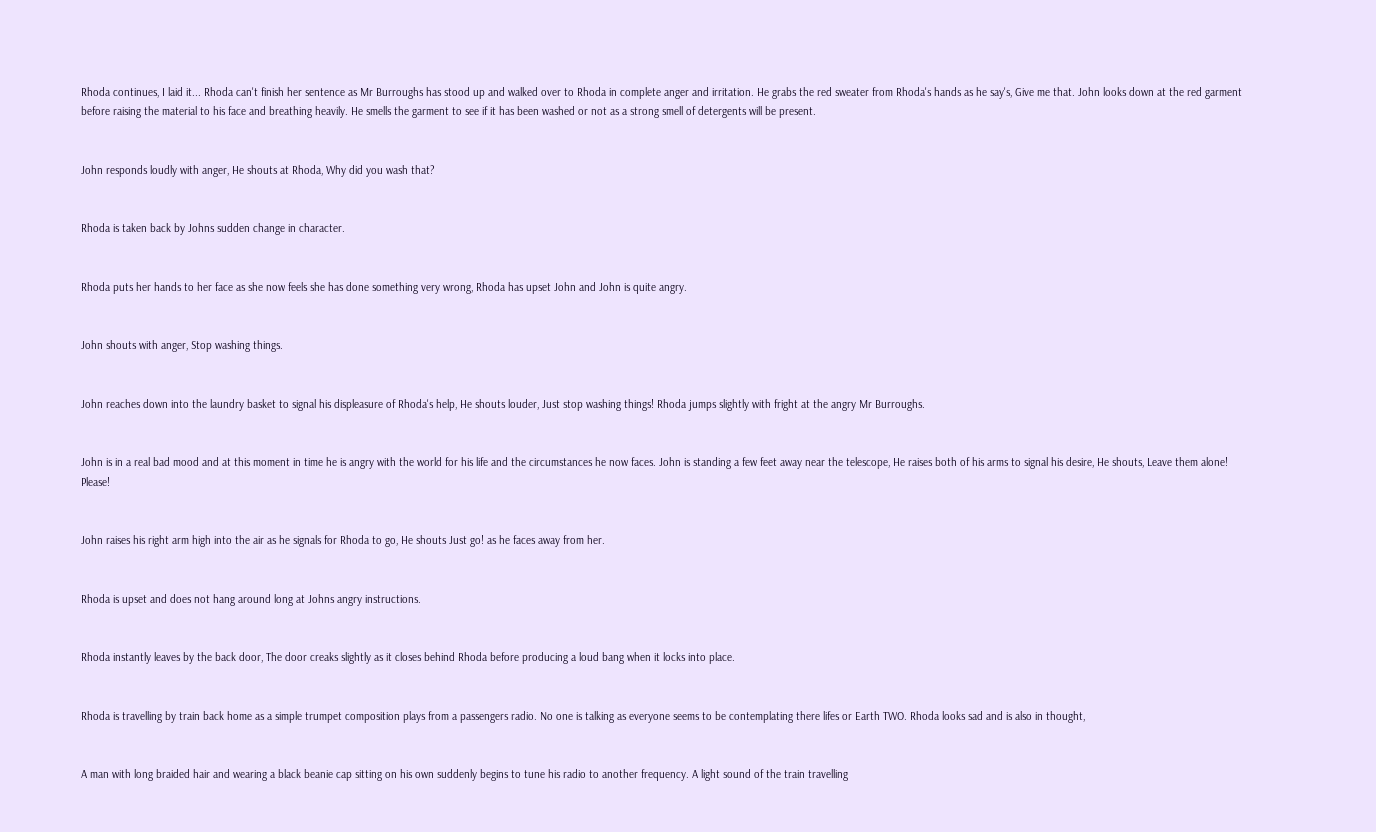Rhoda continues, I laid it... Rhoda can't finish her sentence as Mr Burroughs has stood up and walked over to Rhoda in complete anger and irritation. He grabs the red sweater from Rhoda's hands as he say's, Give me that. John looks down at the red garment before raising the material to his face and breathing heavily. He smells the garment to see if it has been washed or not as a strong smell of detergents will be present.


John responds loudly with anger, He shouts at Rhoda, Why did you wash that?


Rhoda is taken back by Johns sudden change in character.


Rhoda puts her hands to her face as she now feels she has done something very wrong, Rhoda has upset John and John is quite angry.


John shouts with anger, Stop washing things.


John reaches down into the laundry basket to signal his displeasure of Rhoda's help, He shouts louder, Just stop washing things! Rhoda jumps slightly with fright at the angry Mr Burroughs.


John is in a real bad mood and at this moment in time he is angry with the world for his life and the circumstances he now faces. John is standing a few feet away near the telescope, He raises both of his arms to signal his desire, He shouts, Leave them alone! Please!


John raises his right arm high into the air as he signals for Rhoda to go, He shouts Just go! as he faces away from her.


Rhoda is upset and does not hang around long at Johns angry instructions.


Rhoda instantly leaves by the back door, The door creaks slightly as it closes behind Rhoda before producing a loud bang when it locks into place.


Rhoda is travelling by train back home as a simple trumpet composition plays from a passengers radio. No one is talking as everyone seems to be contemplating there lifes or Earth TWO. Rhoda looks sad and is also in thought,


A man with long braided hair and wearing a black beanie cap sitting on his own suddenly begins to tune his radio to another frequency. A light sound of the train travelling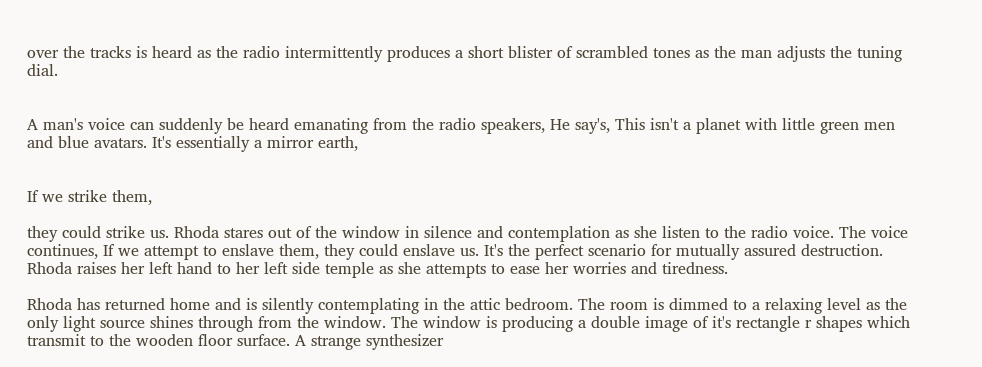over the tracks is heard as the radio intermittently produces a short blister of scrambled tones as the man adjusts the tuning dial.


A man's voice can suddenly be heard emanating from the radio speakers, He say's, This isn't a planet with little green men and blue avatars. It's essentially a mirror earth,


If we strike them,

they could strike us. Rhoda stares out of the window in silence and contemplation as she listen to the radio voice. The voice continues, If we attempt to enslave them, they could enslave us. It's the perfect scenario for mutually assured destruction. Rhoda raises her left hand to her left side temple as she attempts to ease her worries and tiredness.

Rhoda has returned home and is silently contemplating in the attic bedroom. The room is dimmed to a relaxing level as the only light source shines through from the window. The window is producing a double image of it's rectangle r shapes which transmit to the wooden floor surface. A strange synthesizer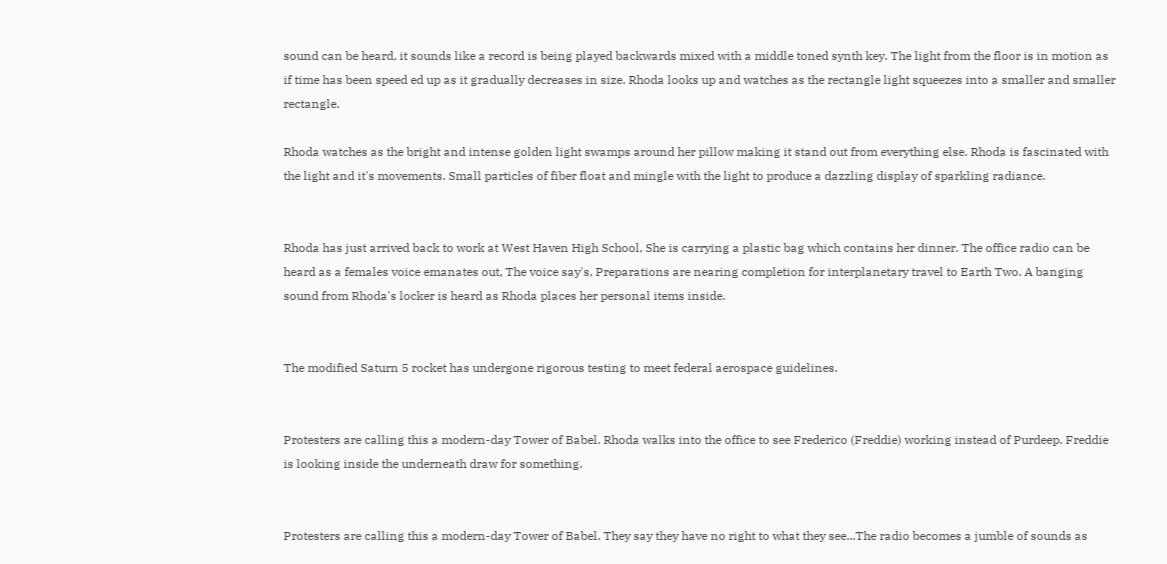sound can be heard, it sounds like a record is being played backwards mixed with a middle toned synth key. The light from the floor is in motion as if time has been speed ed up as it gradually decreases in size. Rhoda looks up and watches as the rectangle light squeezes into a smaller and smaller rectangle.

Rhoda watches as the bright and intense golden light swamps around her pillow making it stand out from everything else. Rhoda is fascinated with the light and it's movements. Small particles of fiber float and mingle with the light to produce a dazzling display of sparkling radiance.


Rhoda has just arrived back to work at West Haven High School, She is carrying a plastic bag which contains her dinner. The office radio can be heard as a females voice emanates out, The voice say's, Preparations are nearing completion for interplanetary travel to Earth Two. A banging sound from Rhoda's locker is heard as Rhoda places her personal items inside.


The modified Saturn 5 rocket has undergone rigorous testing to meet federal aerospace guidelines.


Protesters are calling this a modern-day Tower of Babel. Rhoda walks into the office to see Frederico (Freddie) working instead of Purdeep. Freddie is looking inside the underneath draw for something.


Protesters are calling this a modern-day Tower of Babel. They say they have no right to what they see...The radio becomes a jumble of sounds as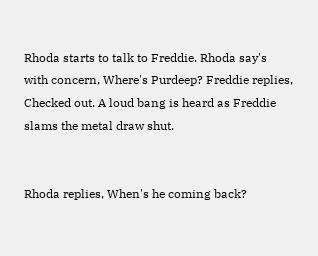Rhoda starts to talk to Freddie. Rhoda say's with concern, Where's Purdeep? Freddie replies, Checked out. A loud bang is heard as Freddie slams the metal draw shut.


Rhoda replies, When's he coming back?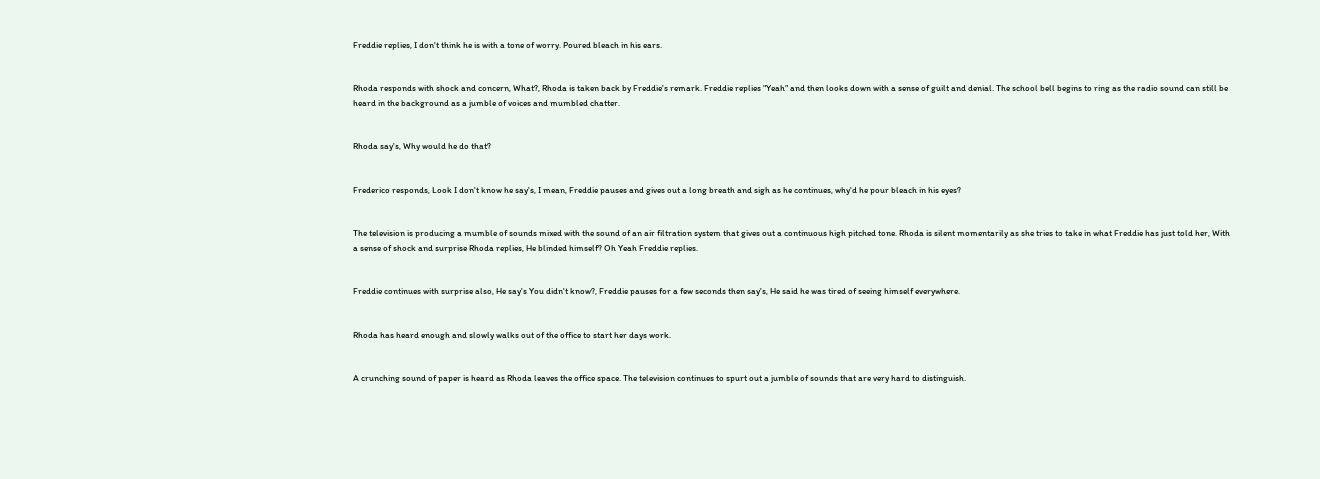Freddie replies, I don't think he is with a tone of worry. Poured bleach in his ears.


Rhoda responds with shock and concern, What?, Rhoda is taken back by Freddie's remark. Freddie replies "Yeah" and then looks down with a sense of guilt and denial. The school bell begins to ring as the radio sound can still be heard in the background as a jumble of voices and mumbled chatter.


Rhoda say's, Why would he do that?


Frederico responds, Look I don't know he say's, I mean, Freddie pauses and gives out a long breath and sigh as he continues, why'd he pour bleach in his eyes?


The television is producing a mumble of sounds mixed with the sound of an air filtration system that gives out a continuous high pitched tone. Rhoda is silent momentarily as she tries to take in what Freddie has just told her, With a sense of shock and surprise Rhoda replies, He blinded himself? Oh Yeah Freddie replies.


Freddie continues with surprise also, He say's You didn't know?, Freddie pauses for a few seconds then say's, He said he was tired of seeing himself everywhere.


Rhoda has heard enough and slowly walks out of the office to start her days work.


A crunching sound of paper is heard as Rhoda leaves the office space. The television continues to spurt out a jumble of sounds that are very hard to distinguish.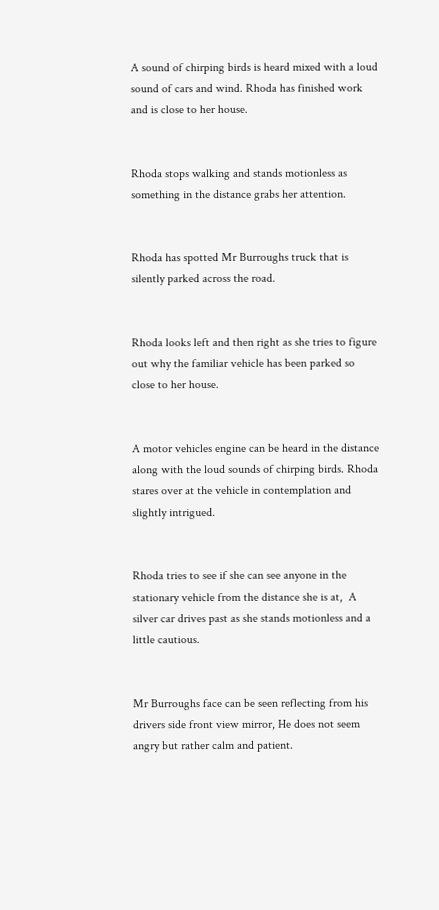A sound of chirping birds is heard mixed with a loud sound of cars and wind. Rhoda has finished work and is close to her house.


Rhoda stops walking and stands motionless as something in the distance grabs her attention.


Rhoda has spotted Mr Burroughs truck that is silently parked across the road.


Rhoda looks left and then right as she tries to figure out why the familiar vehicle has been parked so close to her house.


A motor vehicles engine can be heard in the distance along with the loud sounds of chirping birds. Rhoda stares over at the vehicle in contemplation and slightly intrigued.


Rhoda tries to see if she can see anyone in the stationary vehicle from the distance she is at,  A silver car drives past as she stands motionless and a little cautious.


Mr Burroughs face can be seen reflecting from his drivers side front view mirror, He does not seem angry but rather calm and patient.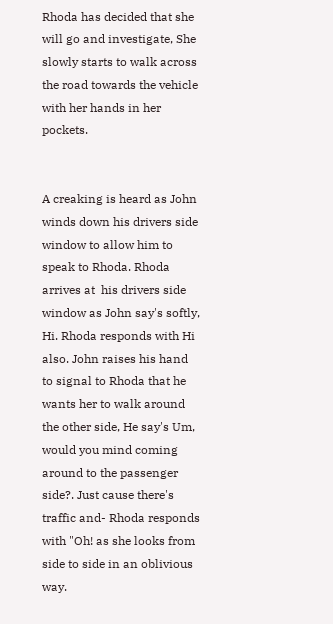Rhoda has decided that she will go and investigate, She slowly starts to walk across the road towards the vehicle with her hands in her pockets.


A creaking is heard as John winds down his drivers side window to allow him to speak to Rhoda. Rhoda arrives at  his drivers side window as John say's softly, Hi. Rhoda responds with Hi also. John raises his hand to signal to Rhoda that he wants her to walk around the other side, He say's Um, would you mind coming around to the passenger side?. Just cause there's traffic and- Rhoda responds with "Oh! as she looks from side to side in an oblivious way.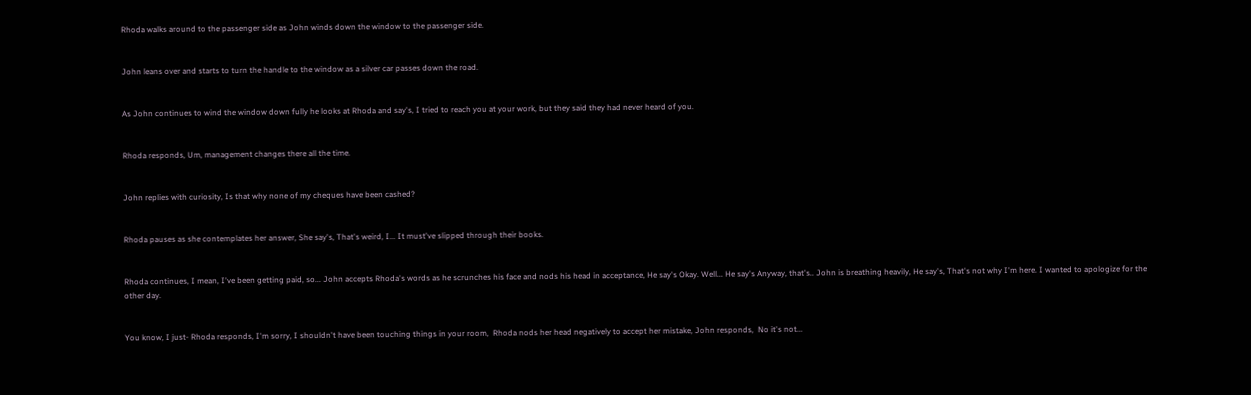Rhoda walks around to the passenger side as John winds down the window to the passenger side.


John leans over and starts to turn the handle to the window as a silver car passes down the road.


As John continues to wind the window down fully he looks at Rhoda and say's, I tried to reach you at your work, but they said they had never heard of you.


Rhoda responds, Um, management changes there all the time.


John replies with curiosity, Is that why none of my cheques have been cashed?


Rhoda pauses as she contemplates her answer, She say's, That's weird, I... It must've slipped through their books.


Rhoda continues, I mean, I've been getting paid, so... John accepts Rhoda's words as he scrunches his face and nods his head in acceptance, He say's Okay. Well... He say's Anyway, that's.. John is breathing heavily, He say's, That's not why I'm here. I wanted to apologize for the other day.


You know, I just- Rhoda responds, I'm sorry, I shouldn't have been touching things in your room,  Rhoda nods her head negatively to accept her mistake, John responds,  No it's not...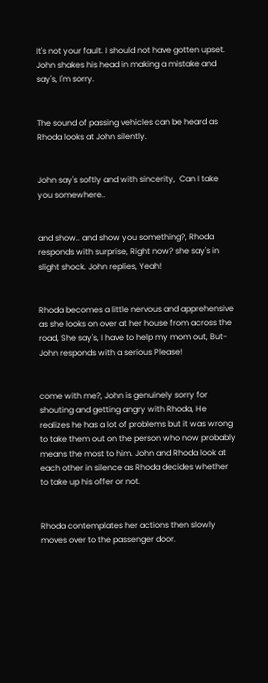It's not your fault. I should not have gotten upset. John shakes his head in making a mistake and say's, I'm sorry.


The sound of passing vehicles can be heard as Rhoda looks at John silently.


John say's softly and with sincerity,  Can I take you somewhere..


and show.. and show you something?, Rhoda responds with surprise, Right now? she say's in slight shock. John replies, Yeah!


Rhoda becomes a little nervous and apprehensive as she looks on over at her house from across the road, She say's, I have to help my mom out, But- John responds with a serious Please!


come with me?, John is genuinely sorry for shouting and getting angry with Rhoda, He realizes he has a lot of problems but it was wrong to take them out on the person who now probably means the most to him. John and Rhoda look at each other in silence as Rhoda decides whether to take up his offer or not.


Rhoda contemplates her actions then slowly moves over to the passenger door.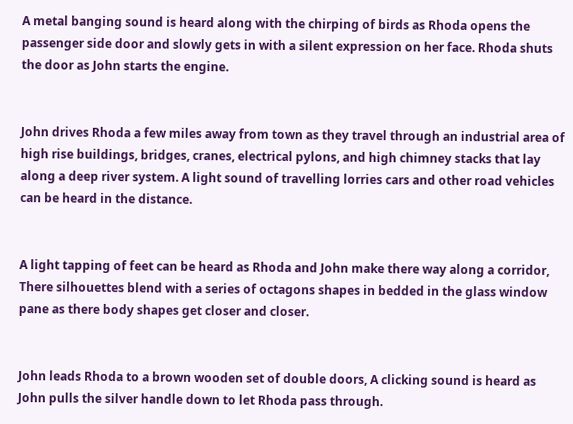A metal banging sound is heard along with the chirping of birds as Rhoda opens the passenger side door and slowly gets in with a silent expression on her face. Rhoda shuts the door as John starts the engine.


John drives Rhoda a few miles away from town as they travel through an industrial area of high rise buildings, bridges, cranes, electrical pylons, and high chimney stacks that lay along a deep river system. A light sound of travelling lorries cars and other road vehicles can be heard in the distance.


A light tapping of feet can be heard as Rhoda and John make there way along a corridor, There silhouettes blend with a series of octagons shapes in bedded in the glass window pane as there body shapes get closer and closer.


John leads Rhoda to a brown wooden set of double doors, A clicking sound is heard as John pulls the silver handle down to let Rhoda pass through.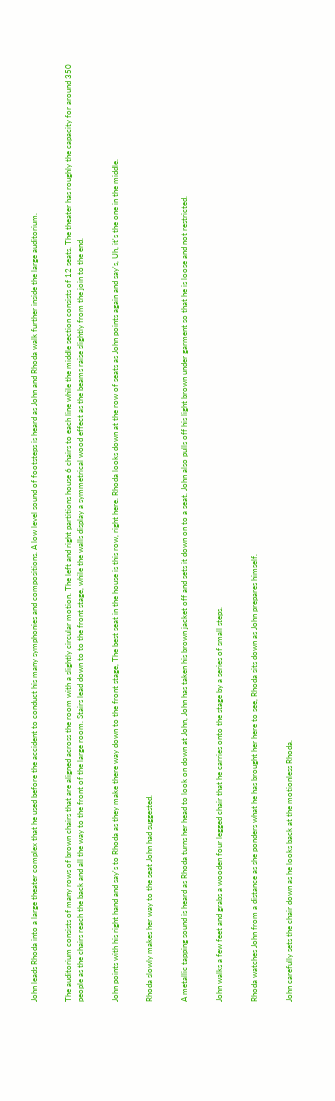John leads Rhoda into a large theater complex that he used before the accident to conduct his many symphonies and compositions. A low level sound of footsteps is heard as John and Rhoda walk further inside the large auditorium.


The auditorium consists of many rows of brown chairs that are aligned across the room with a slightly circular motion. The left and right partitions house 6 chairs to each line while the middle section consists of 12 seats. The theater has roughly the capacity for around 350 people as the chairs reach the back and all the way to the front of the large room. Stairs lead down to to the front stage, while the walls display a symmetrical wood effect as the beams raise slightly from the join to the end.


John points with his right hand and say's to Rhoda as they make there way down to the front stage, The best seat in the house is this row, right here. Rhoda looks down at the row of seats as John points again and say's, Uh, it's the one in the middle.


Rhoda slowly makes her way to the seat John had suggested.


A metallic tapping sound is heard as Rhoda turns her head to look on down at John, John has taken his brown jacket off and sets it down on to a seat. John also pulls off his light brown under garment so that he is loose and not restricted.


John walks a few feet and grabs a wooden four legged chair that he carries onto the stage by a series of small steps.


Rhoda watches John from a distance as she ponders what he has brought her here to see, Rhoda sits down as John prepares himself.


John carefully sets the chair down as he looks back at the motionless Rhoda.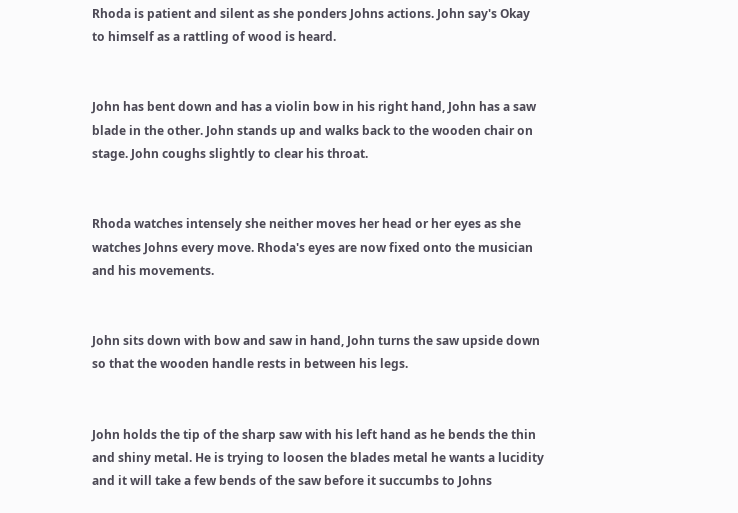Rhoda is patient and silent as she ponders Johns actions. John say's Okay to himself as a rattling of wood is heard.


John has bent down and has a violin bow in his right hand, John has a saw blade in the other. John stands up and walks back to the wooden chair on stage. John coughs slightly to clear his throat.


Rhoda watches intensely she neither moves her head or her eyes as she watches Johns every move. Rhoda's eyes are now fixed onto the musician and his movements.


John sits down with bow and saw in hand, John turns the saw upside down so that the wooden handle rests in between his legs.


John holds the tip of the sharp saw with his left hand as he bends the thin and shiny metal. He is trying to loosen the blades metal he wants a lucidity and it will take a few bends of the saw before it succumbs to Johns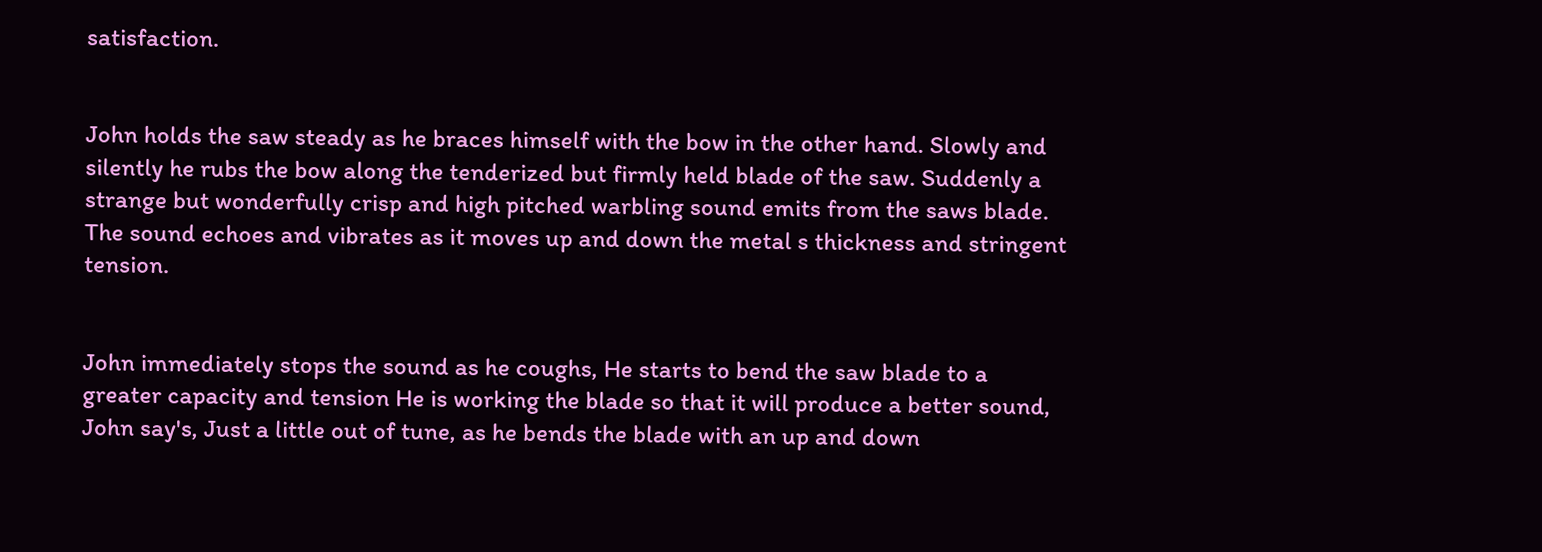satisfaction.


John holds the saw steady as he braces himself with the bow in the other hand. Slowly and silently he rubs the bow along the tenderized but firmly held blade of the saw. Suddenly a strange but wonderfully crisp and high pitched warbling sound emits from the saws blade. The sound echoes and vibrates as it moves up and down the metal s thickness and stringent tension.


John immediately stops the sound as he coughs, He starts to bend the saw blade to a greater capacity and tension He is working the blade so that it will produce a better sound, John say's, Just a little out of tune, as he bends the blade with an up and down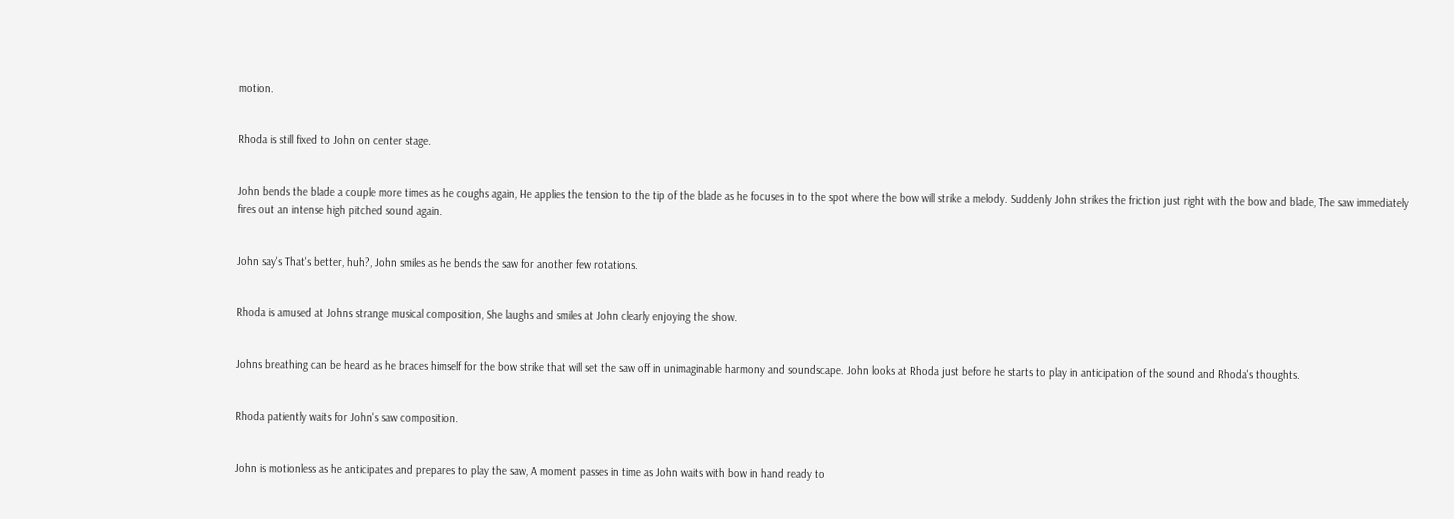motion.


Rhoda is still fixed to John on center stage.


John bends the blade a couple more times as he coughs again, He applies the tension to the tip of the blade as he focuses in to the spot where the bow will strike a melody. Suddenly John strikes the friction just right with the bow and blade, The saw immediately fires out an intense high pitched sound again.


John say's That's better, huh?, John smiles as he bends the saw for another few rotations.


Rhoda is amused at Johns strange musical composition, She laughs and smiles at John clearly enjoying the show.


Johns breathing can be heard as he braces himself for the bow strike that will set the saw off in unimaginable harmony and soundscape. John looks at Rhoda just before he starts to play in anticipation of the sound and Rhoda's thoughts.


Rhoda patiently waits for John's saw composition.


John is motionless as he anticipates and prepares to play the saw, A moment passes in time as John waits with bow in hand ready to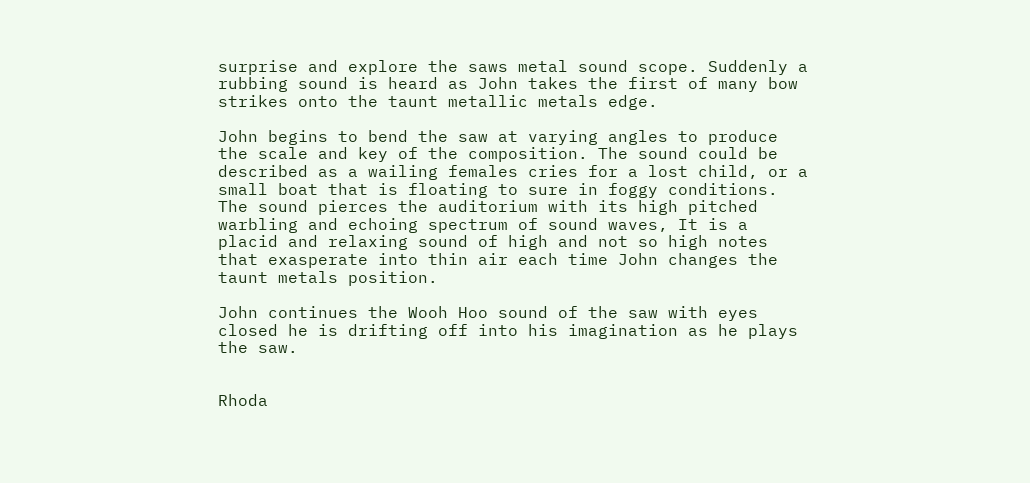surprise and explore the saws metal sound scope. Suddenly a rubbing sound is heard as John takes the first of many bow strikes onto the taunt metallic metals edge.

John begins to bend the saw at varying angles to produce the scale and key of the composition. The sound could be described as a wailing females cries for a lost child, or a small boat that is floating to sure in foggy conditions. The sound pierces the auditorium with its high pitched warbling and echoing spectrum of sound waves, It is a placid and relaxing sound of high and not so high notes that exasperate into thin air each time John changes the taunt metals position.

John continues the Wooh Hoo sound of the saw with eyes closed he is drifting off into his imagination as he plays the saw.


Rhoda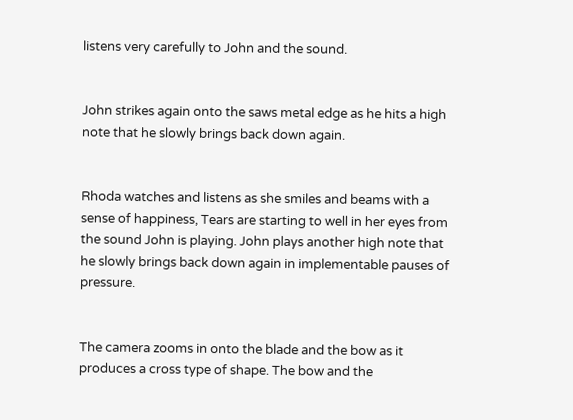listens very carefully to John and the sound.


John strikes again onto the saws metal edge as he hits a high note that he slowly brings back down again.


Rhoda watches and listens as she smiles and beams with a sense of happiness, Tears are starting to well in her eyes from the sound John is playing. John plays another high note that he slowly brings back down again in implementable pauses of pressure.


The camera zooms in onto the blade and the bow as it produces a cross type of shape. The bow and the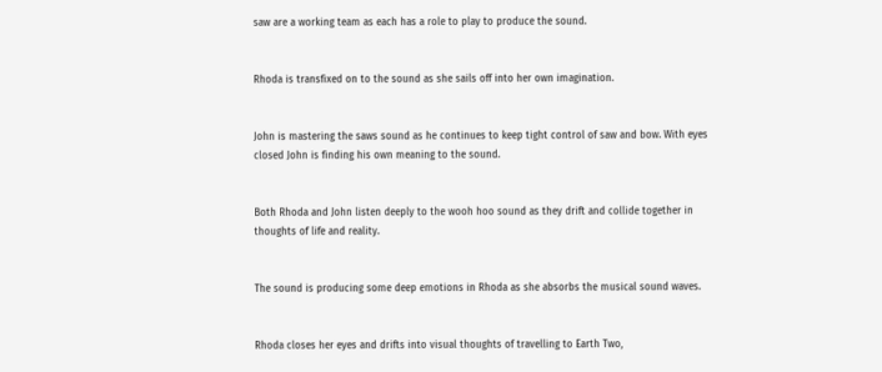saw are a working team as each has a role to play to produce the sound.


Rhoda is transfixed on to the sound as she sails off into her own imagination.


John is mastering the saws sound as he continues to keep tight control of saw and bow. With eyes closed John is finding his own meaning to the sound.


Both Rhoda and John listen deeply to the wooh hoo sound as they drift and collide together in thoughts of life and reality.


The sound is producing some deep emotions in Rhoda as she absorbs the musical sound waves.


Rhoda closes her eyes and drifts into visual thoughts of travelling to Earth Two,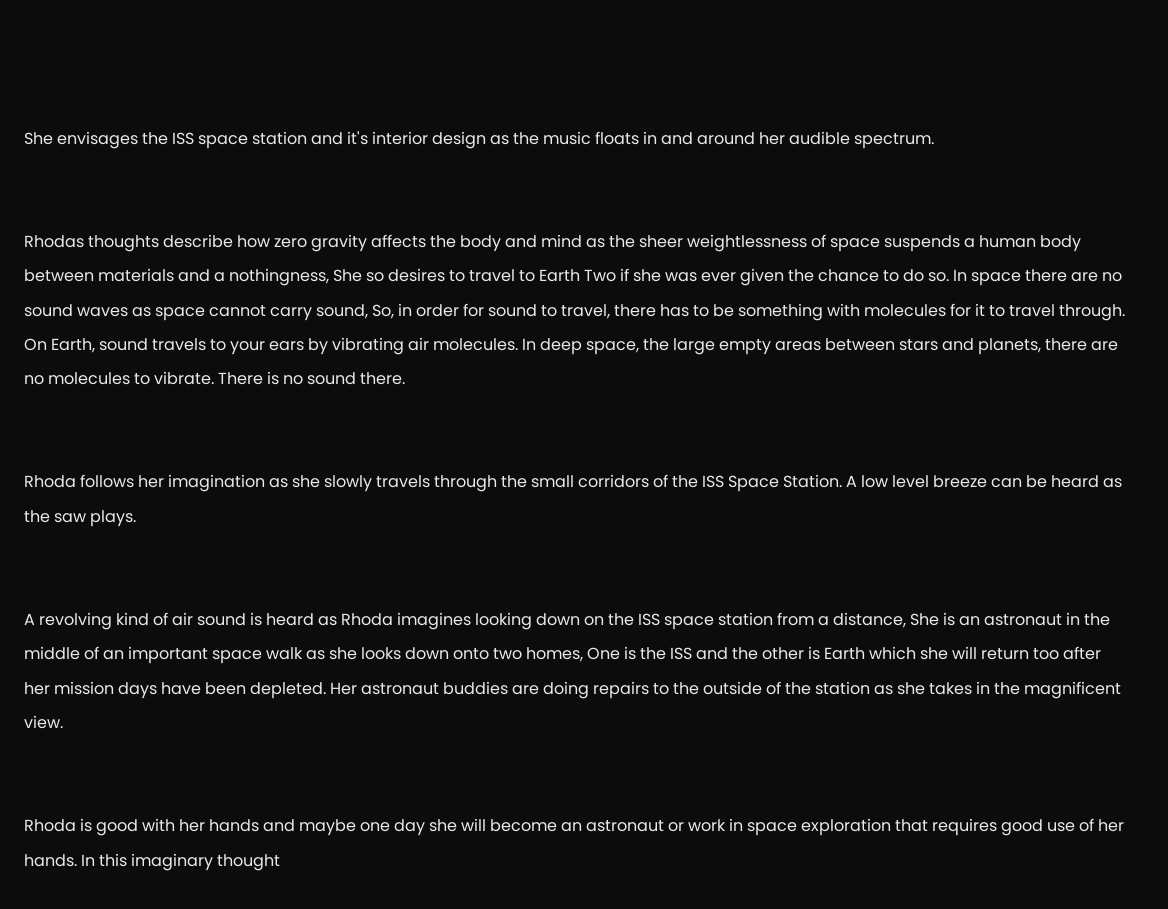She envisages the ISS space station and it's interior design as the music floats in and around her audible spectrum.


Rhodas thoughts describe how zero gravity affects the body and mind as the sheer weightlessness of space suspends a human body between materials and a nothingness, She so desires to travel to Earth Two if she was ever given the chance to do so. In space there are no sound waves as space cannot carry sound, So, in order for sound to travel, there has to be something with molecules for it to travel through. On Earth, sound travels to your ears by vibrating air molecules. In deep space, the large empty areas between stars and planets, there are no molecules to vibrate. There is no sound there.


Rhoda follows her imagination as she slowly travels through the small corridors of the ISS Space Station. A low level breeze can be heard as the saw plays.


A revolving kind of air sound is heard as Rhoda imagines looking down on the ISS space station from a distance, She is an astronaut in the middle of an important space walk as she looks down onto two homes, One is the ISS and the other is Earth which she will return too after her mission days have been depleted. Her astronaut buddies are doing repairs to the outside of the station as she takes in the magnificent view.


Rhoda is good with her hands and maybe one day she will become an astronaut or work in space exploration that requires good use of her hands. In this imaginary thought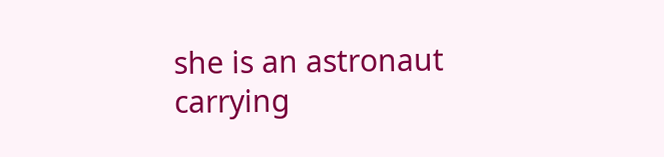she is an astronaut carrying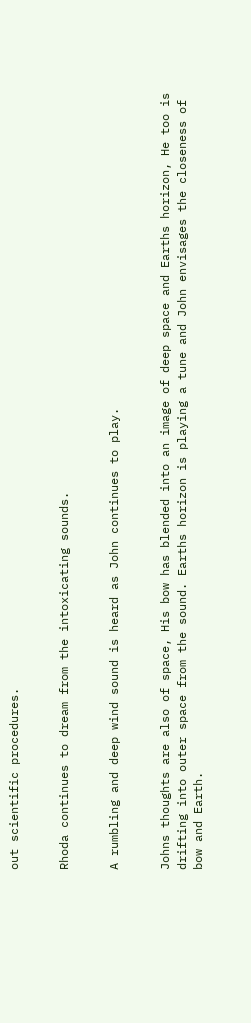out scientific procedures.


Rhoda continues to dream from the intoxicating sounds.


A rumbling and deep wind sound is heard as John continues to play.


Johns thoughts are also of space, His bow has blended into an image of deep space and Earths horizon, He too is drifting into outer space from the sound. Earths horizon is playing a tune and John envisages the closeness of bow and Earth.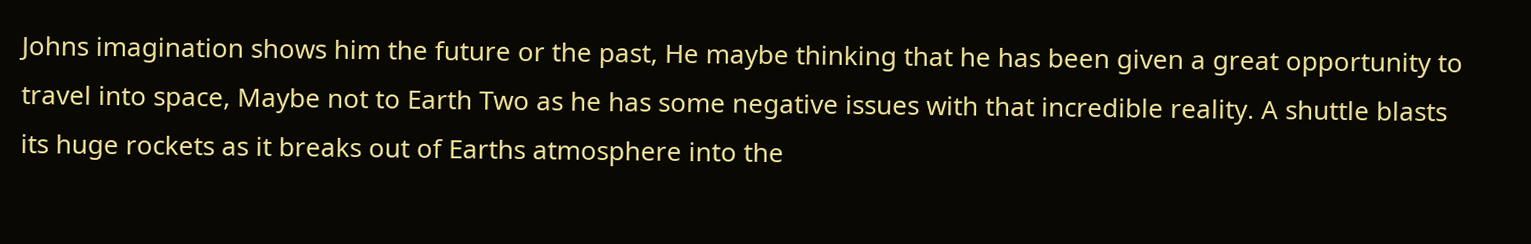Johns imagination shows him the future or the past, He maybe thinking that he has been given a great opportunity to travel into space, Maybe not to Earth Two as he has some negative issues with that incredible reality. A shuttle blasts its huge rockets as it breaks out of Earths atmosphere into the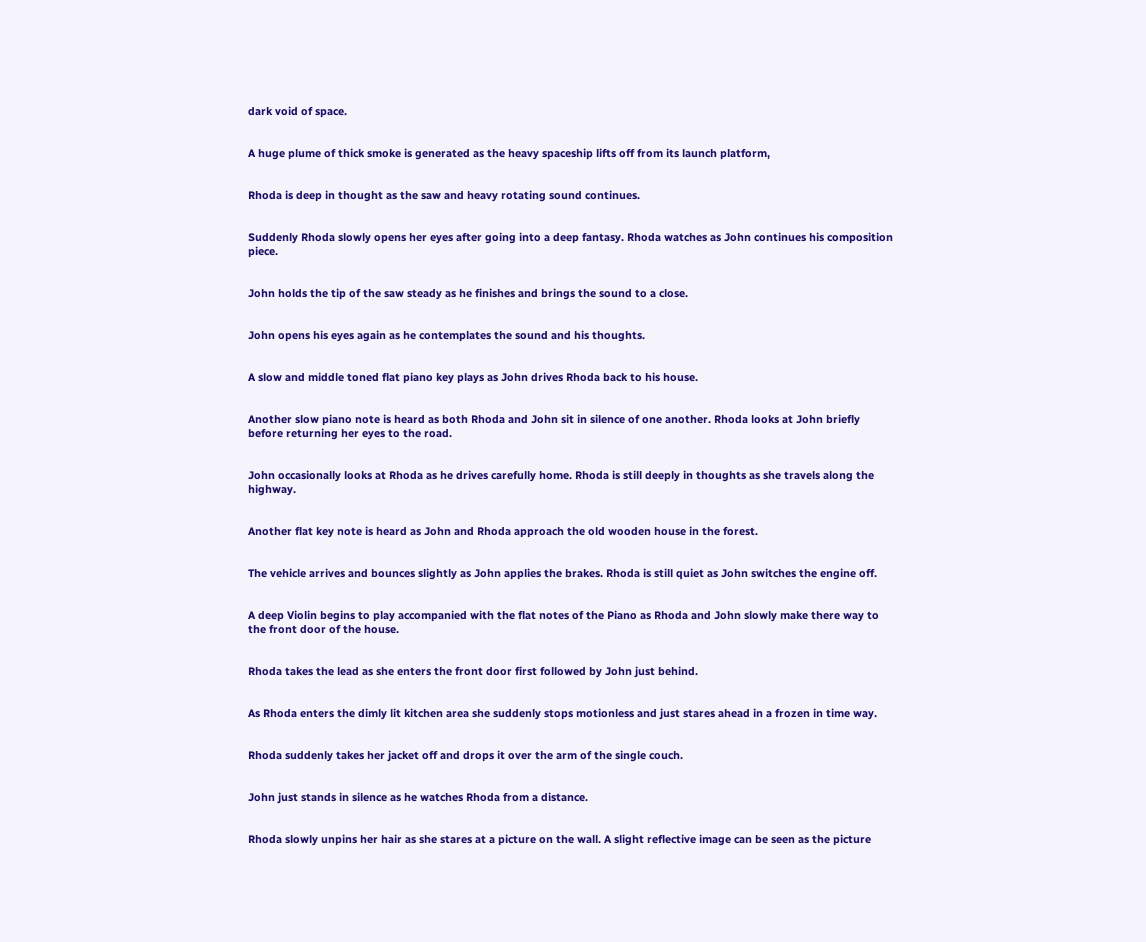dark void of space.


A huge plume of thick smoke is generated as the heavy spaceship lifts off from its launch platform,


Rhoda is deep in thought as the saw and heavy rotating sound continues.


Suddenly Rhoda slowly opens her eyes after going into a deep fantasy. Rhoda watches as John continues his composition piece.


John holds the tip of the saw steady as he finishes and brings the sound to a close.


John opens his eyes again as he contemplates the sound and his thoughts.


A slow and middle toned flat piano key plays as John drives Rhoda back to his house.


Another slow piano note is heard as both Rhoda and John sit in silence of one another. Rhoda looks at John briefly before returning her eyes to the road.


John occasionally looks at Rhoda as he drives carefully home. Rhoda is still deeply in thoughts as she travels along the highway.


Another flat key note is heard as John and Rhoda approach the old wooden house in the forest.


The vehicle arrives and bounces slightly as John applies the brakes. Rhoda is still quiet as John switches the engine off.


A deep Violin begins to play accompanied with the flat notes of the Piano as Rhoda and John slowly make there way to the front door of the house.


Rhoda takes the lead as she enters the front door first followed by John just behind.


As Rhoda enters the dimly lit kitchen area she suddenly stops motionless and just stares ahead in a frozen in time way.


Rhoda suddenly takes her jacket off and drops it over the arm of the single couch.


John just stands in silence as he watches Rhoda from a distance.


Rhoda slowly unpins her hair as she stares at a picture on the wall. A slight reflective image can be seen as the picture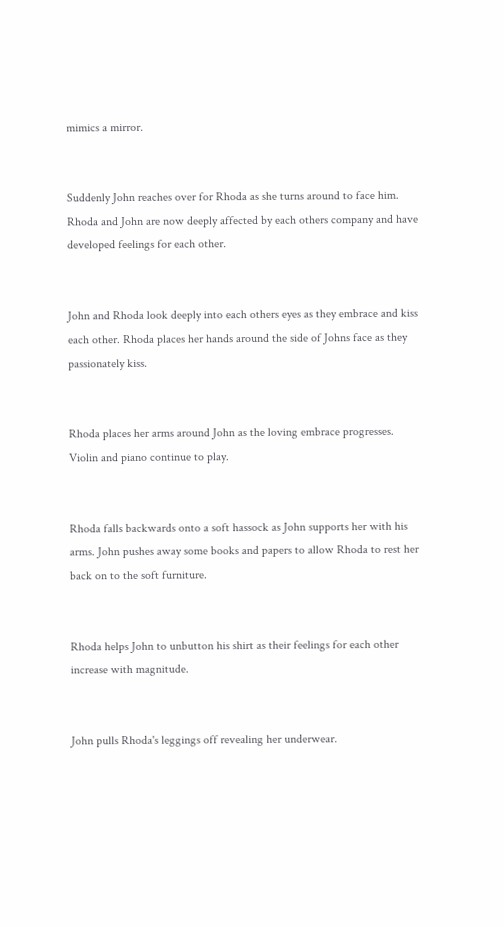mimics a mirror.


Suddenly John reaches over for Rhoda as she turns around to face him. Rhoda and John are now deeply affected by each others company and have developed feelings for each other.


John and Rhoda look deeply into each others eyes as they embrace and kiss each other. Rhoda places her hands around the side of Johns face as they passionately kiss.


Rhoda places her arms around John as the loving embrace progresses. Violin and piano continue to play.


Rhoda falls backwards onto a soft hassock as John supports her with his arms. John pushes away some books and papers to allow Rhoda to rest her back on to the soft furniture.


Rhoda helps John to unbutton his shirt as their feelings for each other increase with magnitude.


John pulls Rhoda's leggings off revealing her underwear.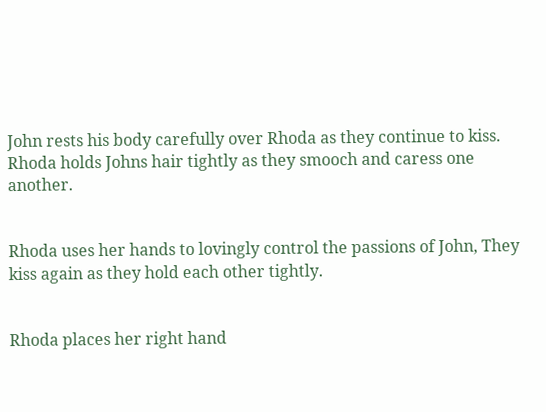John rests his body carefully over Rhoda as they continue to kiss. Rhoda holds Johns hair tightly as they smooch and caress one another.


Rhoda uses her hands to lovingly control the passions of John, They kiss again as they hold each other tightly.


Rhoda places her right hand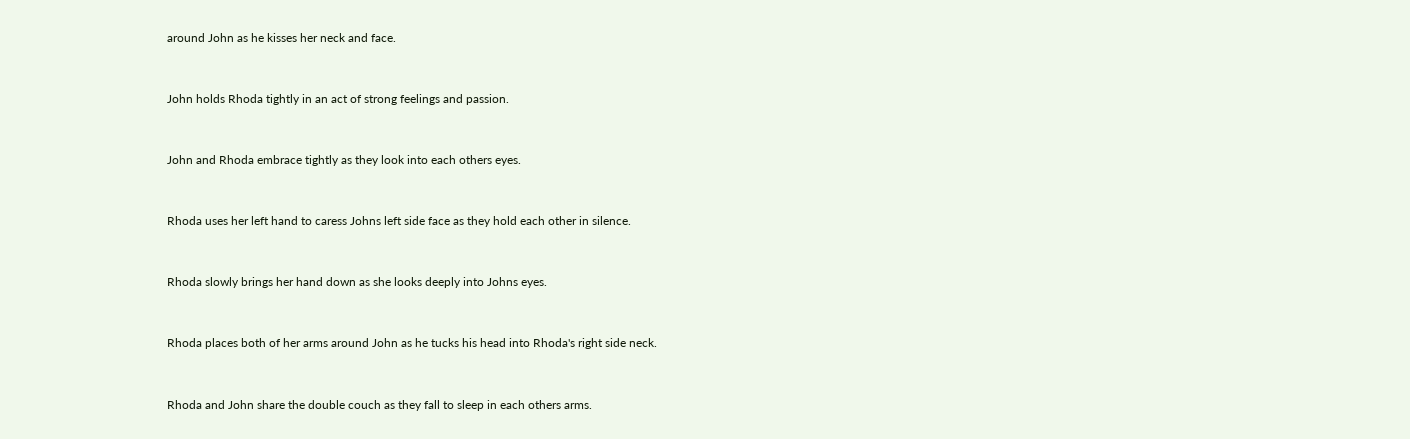around John as he kisses her neck and face.


John holds Rhoda tightly in an act of strong feelings and passion.


John and Rhoda embrace tightly as they look into each others eyes.


Rhoda uses her left hand to caress Johns left side face as they hold each other in silence.


Rhoda slowly brings her hand down as she looks deeply into Johns eyes.


Rhoda places both of her arms around John as he tucks his head into Rhoda's right side neck.


Rhoda and John share the double couch as they fall to sleep in each others arms.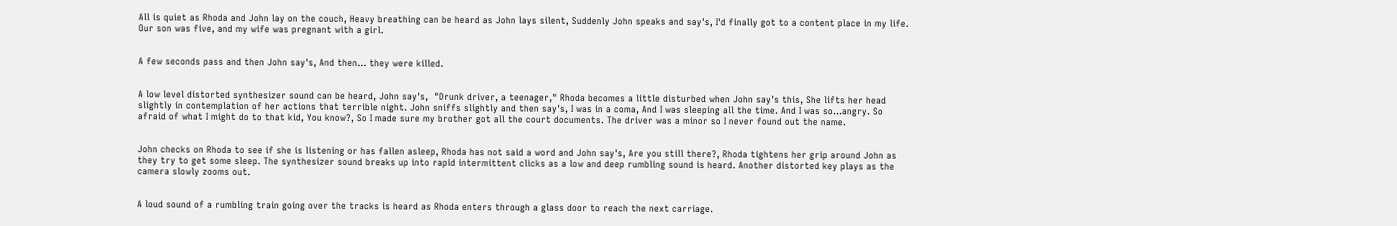All is quiet as Rhoda and John lay on the couch, Heavy breathing can be heard as John lays silent, Suddenly John speaks and say's, I'd finally got to a content place in my life. Our son was five, and my wife was pregnant with a girl.


A few seconds pass and then John say's, And then... they were killed.


A low level distorted synthesizer sound can be heard, John say's,  "Drunk driver, a teenager," Rhoda becomes a little disturbed when John say's this, She lifts her head slightly in contemplation of her actions that terrible night. John sniffs slightly and then say's, I was in a coma, And I was sleeping all the time. And I was so...angry. So afraid of what I might do to that kid, You know?, So I made sure my brother got all the court documents. The driver was a minor so I never found out the name.


John checks on Rhoda to see if she is listening or has fallen asleep, Rhoda has not said a word and John say's, Are you still there?, Rhoda tightens her grip around John as they try to get some sleep. The synthesizer sound breaks up into rapid intermittent clicks as a low and deep rumbling sound is heard. Another distorted key plays as the camera slowly zooms out.


A loud sound of a rumbling train going over the tracks is heard as Rhoda enters through a glass door to reach the next carriage.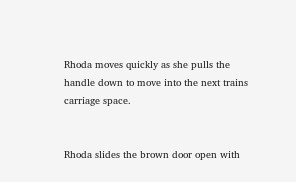Rhoda moves quickly as she pulls the handle down to move into the next trains carriage space.


Rhoda slides the brown door open with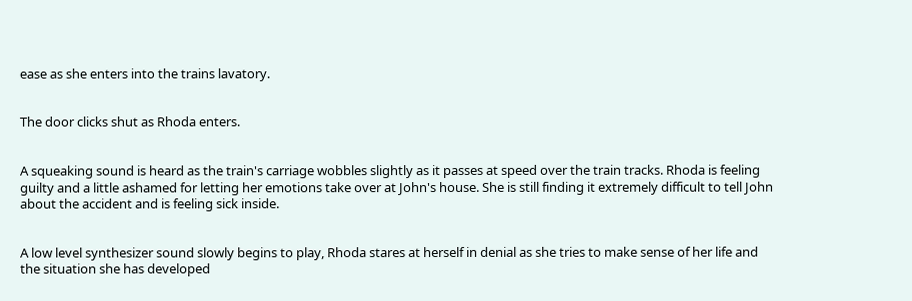ease as she enters into the trains lavatory.


The door clicks shut as Rhoda enters.


A squeaking sound is heard as the train's carriage wobbles slightly as it passes at speed over the train tracks. Rhoda is feeling guilty and a little ashamed for letting her emotions take over at John's house. She is still finding it extremely difficult to tell John about the accident and is feeling sick inside.


A low level synthesizer sound slowly begins to play, Rhoda stares at herself in denial as she tries to make sense of her life and the situation she has developed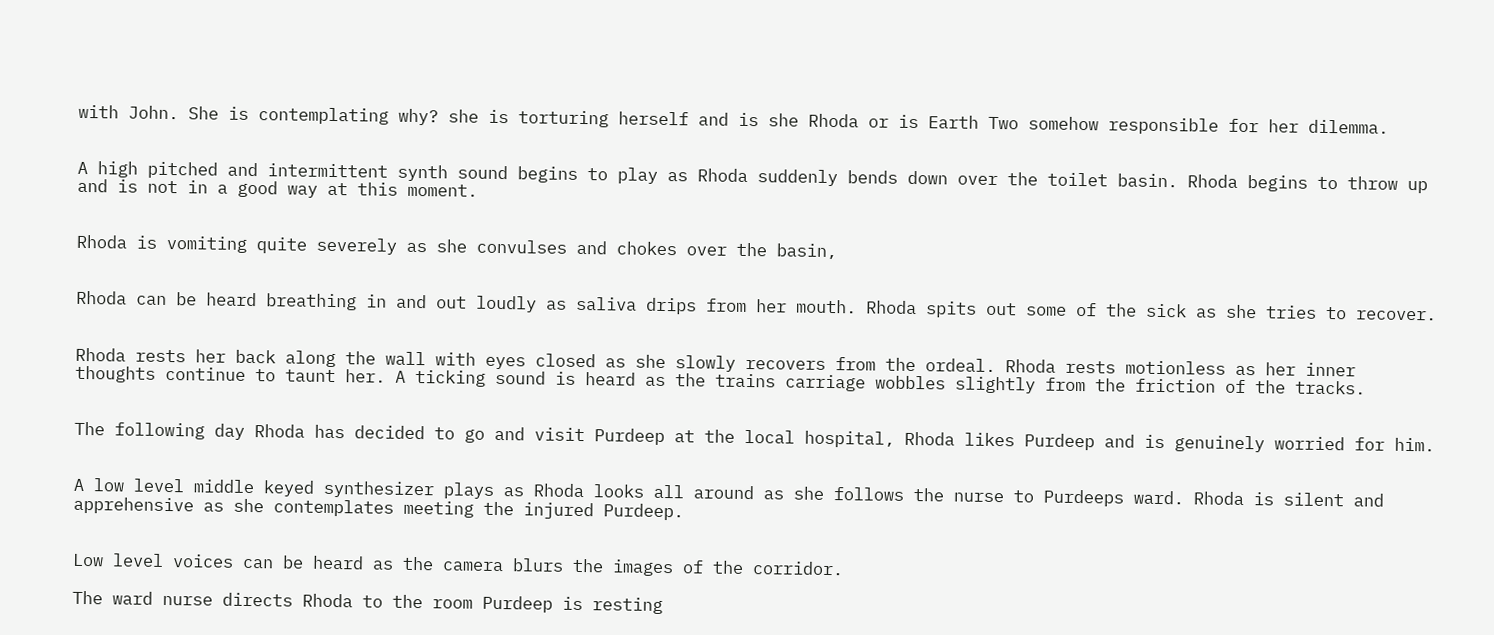with John. She is contemplating why? she is torturing herself and is she Rhoda or is Earth Two somehow responsible for her dilemma.


A high pitched and intermittent synth sound begins to play as Rhoda suddenly bends down over the toilet basin. Rhoda begins to throw up and is not in a good way at this moment.


Rhoda is vomiting quite severely as she convulses and chokes over the basin,


Rhoda can be heard breathing in and out loudly as saliva drips from her mouth. Rhoda spits out some of the sick as she tries to recover.


Rhoda rests her back along the wall with eyes closed as she slowly recovers from the ordeal. Rhoda rests motionless as her inner thoughts continue to taunt her. A ticking sound is heard as the trains carriage wobbles slightly from the friction of the tracks.


The following day Rhoda has decided to go and visit Purdeep at the local hospital, Rhoda likes Purdeep and is genuinely worried for him.


A low level middle keyed synthesizer plays as Rhoda looks all around as she follows the nurse to Purdeeps ward. Rhoda is silent and apprehensive as she contemplates meeting the injured Purdeep.


Low level voices can be heard as the camera blurs the images of the corridor.

The ward nurse directs Rhoda to the room Purdeep is resting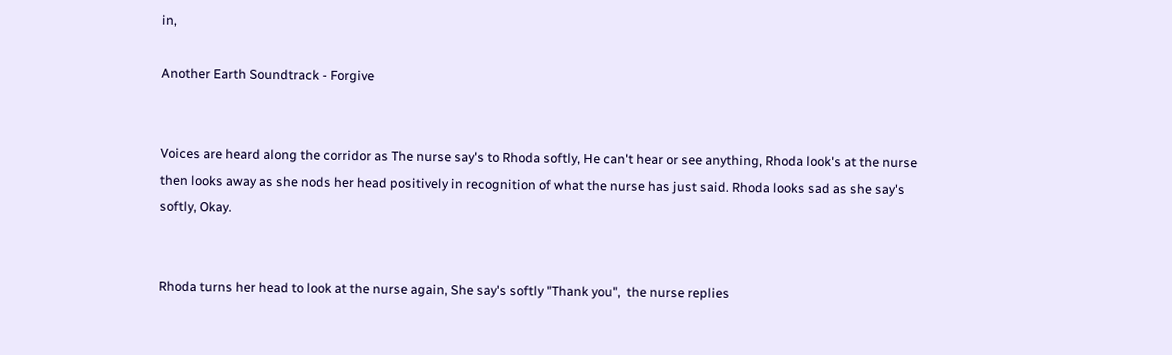in,

Another Earth Soundtrack - Forgive


Voices are heard along the corridor as The nurse say's to Rhoda softly, He can't hear or see anything, Rhoda look's at the nurse then looks away as she nods her head positively in recognition of what the nurse has just said. Rhoda looks sad as she say's softly, Okay.


Rhoda turns her head to look at the nurse again, She say's softly "Thank you",  the nurse replies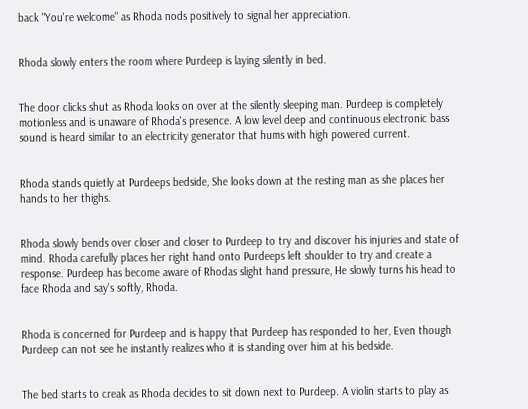back "You're welcome" as Rhoda nods positively to signal her appreciation.


Rhoda slowly enters the room where Purdeep is laying silently in bed.


The door clicks shut as Rhoda looks on over at the silently sleeping man. Purdeep is completely motionless and is unaware of Rhoda's presence. A low level deep and continuous electronic bass sound is heard similar to an electricity generator that hums with high powered current.


Rhoda stands quietly at Purdeeps bedside, She looks down at the resting man as she places her hands to her thighs.


Rhoda slowly bends over closer and closer to Purdeep to try and discover his injuries and state of mind. Rhoda carefully places her right hand onto Purdeeps left shoulder to try and create a response. Purdeep has become aware of Rhodas slight hand pressure, He slowly turns his head to face Rhoda and say's softly, Rhoda.


Rhoda is concerned for Purdeep and is happy that Purdeep has responded to her, Even though Purdeep can not see he instantly realizes who it is standing over him at his bedside.


The bed starts to creak as Rhoda decides to sit down next to Purdeep. A violin starts to play as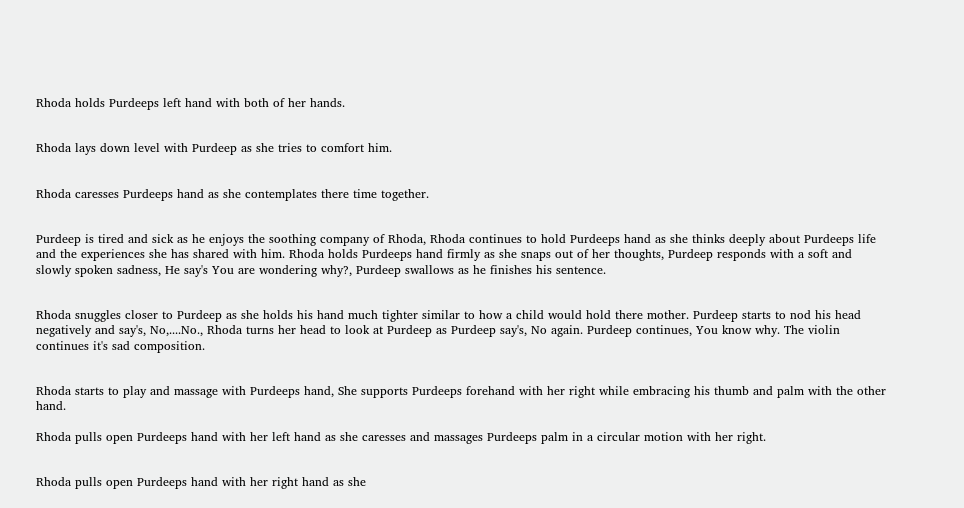Rhoda holds Purdeeps left hand with both of her hands.


Rhoda lays down level with Purdeep as she tries to comfort him.


Rhoda caresses Purdeeps hand as she contemplates there time together.


Purdeep is tired and sick as he enjoys the soothing company of Rhoda, Rhoda continues to hold Purdeeps hand as she thinks deeply about Purdeeps life and the experiences she has shared with him. Rhoda holds Purdeeps hand firmly as she snaps out of her thoughts, Purdeep responds with a soft and slowly spoken sadness, He say's You are wondering why?, Purdeep swallows as he finishes his sentence.


Rhoda snuggles closer to Purdeep as she holds his hand much tighter similar to how a child would hold there mother. Purdeep starts to nod his head negatively and say's, No,....No., Rhoda turns her head to look at Purdeep as Purdeep say's, No again. Purdeep continues, You know why. The violin continues it's sad composition.


Rhoda starts to play and massage with Purdeeps hand, She supports Purdeeps forehand with her right while embracing his thumb and palm with the other hand.

Rhoda pulls open Purdeeps hand with her left hand as she caresses and massages Purdeeps palm in a circular motion with her right.


Rhoda pulls open Purdeeps hand with her right hand as she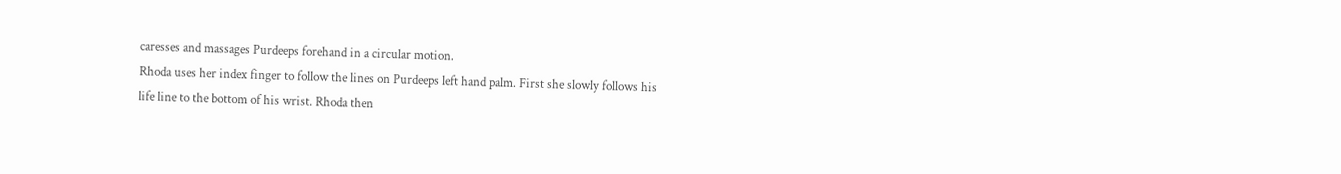caresses and massages Purdeeps forehand in a circular motion.
Rhoda uses her index finger to follow the lines on Purdeeps left hand palm. First she slowly follows his
life line to the bottom of his wrist. Rhoda then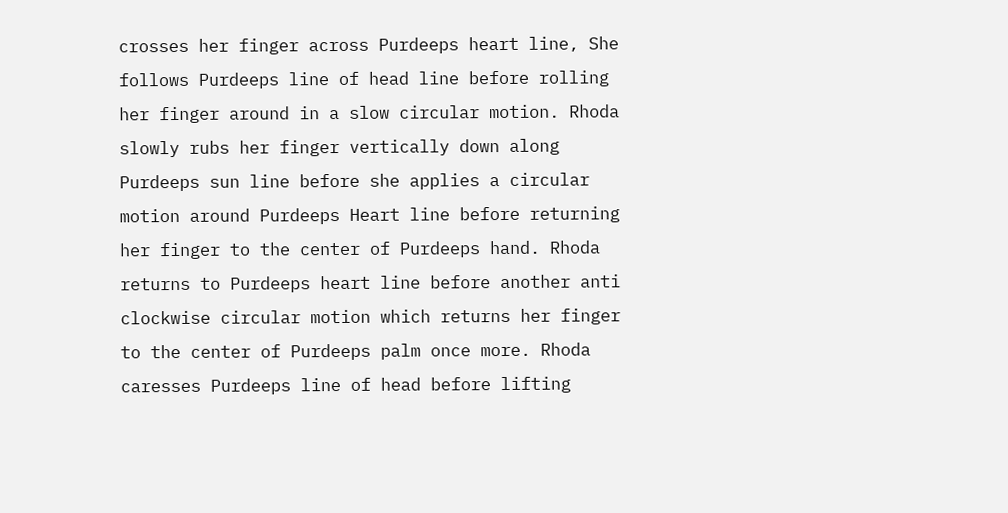crosses her finger across Purdeeps heart line, She follows Purdeeps line of head line before rolling her finger around in a slow circular motion. Rhoda slowly rubs her finger vertically down along Purdeeps sun line before she applies a circular motion around Purdeeps Heart line before returning her finger to the center of Purdeeps hand. Rhoda returns to Purdeeps heart line before another anti clockwise circular motion which returns her finger to the center of Purdeeps palm once more. Rhoda caresses Purdeeps line of head before lifting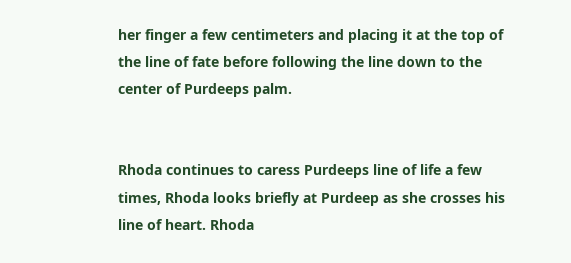her finger a few centimeters and placing it at the top of the line of fate before following the line down to the center of Purdeeps palm.


Rhoda continues to caress Purdeeps line of life a few times, Rhoda looks briefly at Purdeep as she crosses his line of heart. Rhoda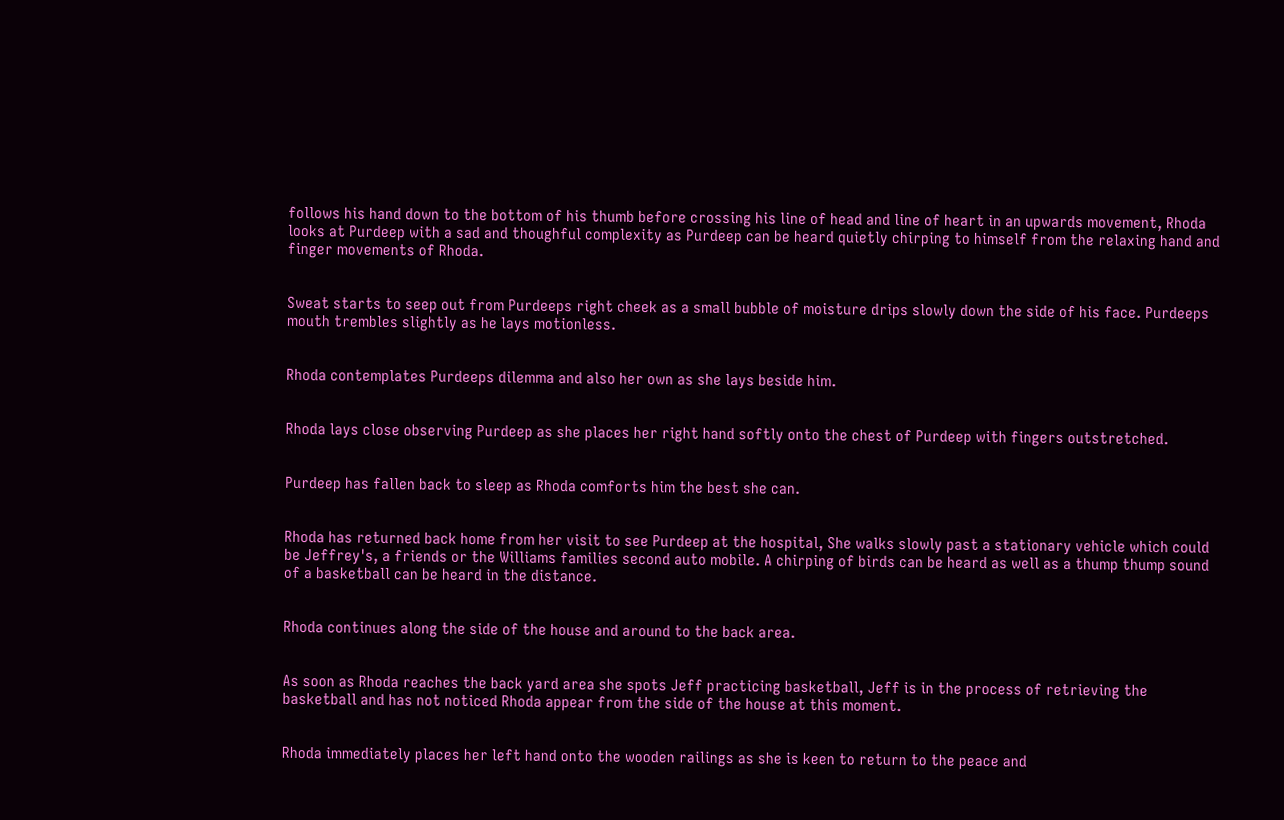follows his hand down to the bottom of his thumb before crossing his line of head and line of heart in an upwards movement, Rhoda looks at Purdeep with a sad and thoughful complexity as Purdeep can be heard quietly chirping to himself from the relaxing hand and finger movements of Rhoda.


Sweat starts to seep out from Purdeeps right cheek as a small bubble of moisture drips slowly down the side of his face. Purdeeps mouth trembles slightly as he lays motionless.


Rhoda contemplates Purdeeps dilemma and also her own as she lays beside him.


Rhoda lays close observing Purdeep as she places her right hand softly onto the chest of Purdeep with fingers outstretched.


Purdeep has fallen back to sleep as Rhoda comforts him the best she can.


Rhoda has returned back home from her visit to see Purdeep at the hospital, She walks slowly past a stationary vehicle which could be Jeffrey's, a friends or the Williams families second auto mobile. A chirping of birds can be heard as well as a thump thump sound of a basketball can be heard in the distance.


Rhoda continues along the side of the house and around to the back area.


As soon as Rhoda reaches the back yard area she spots Jeff practicing basketball, Jeff is in the process of retrieving the basketball and has not noticed Rhoda appear from the side of the house at this moment.


Rhoda immediately places her left hand onto the wooden railings as she is keen to return to the peace and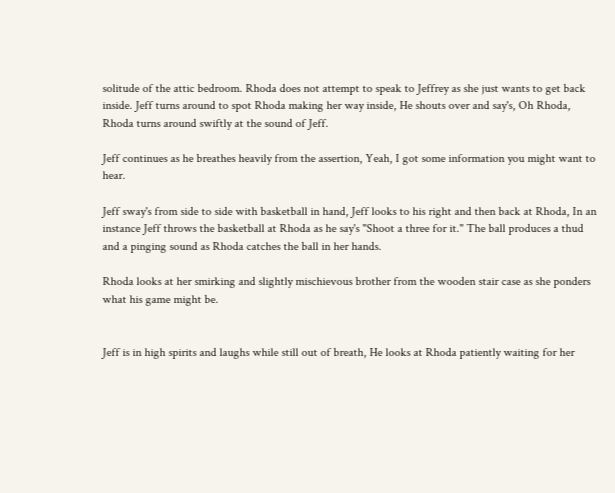solitude of the attic bedroom. Rhoda does not attempt to speak to Jeffrey as she just wants to get back inside. Jeff turns around to spot Rhoda making her way inside, He shouts over and say's, Oh Rhoda, Rhoda turns around swiftly at the sound of Jeff.

Jeff continues as he breathes heavily from the assertion, Yeah, I got some information you might want to hear.

Jeff sway's from side to side with basketball in hand, Jeff looks to his right and then back at Rhoda, In an instance Jeff throws the basketball at Rhoda as he say's "Shoot a three for it." The ball produces a thud and a pinging sound as Rhoda catches the ball in her hands.

Rhoda looks at her smirking and slightly mischievous brother from the wooden stair case as she ponders what his game might be.


Jeff is in high spirits and laughs while still out of breath, He looks at Rhoda patiently waiting for her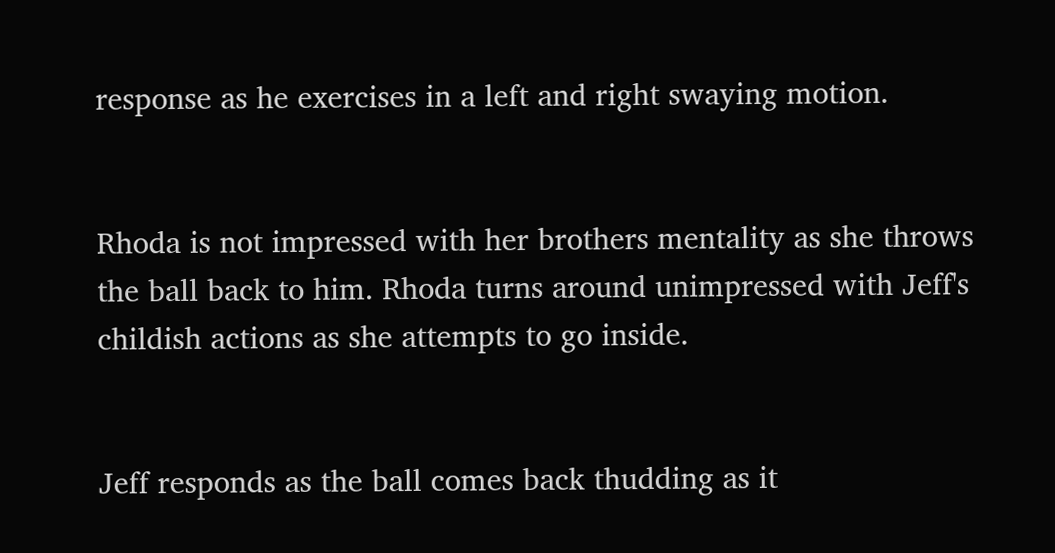response as he exercises in a left and right swaying motion.


Rhoda is not impressed with her brothers mentality as she throws the ball back to him. Rhoda turns around unimpressed with Jeff's childish actions as she attempts to go inside.


Jeff responds as the ball comes back thudding as it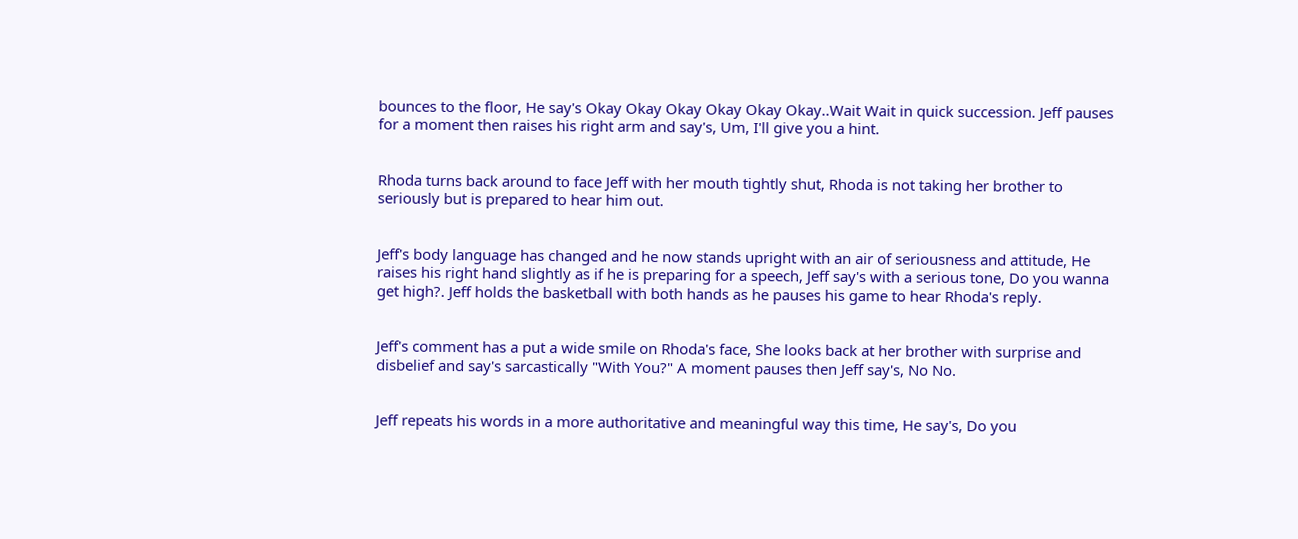bounces to the floor, He say's Okay Okay Okay Okay Okay Okay..Wait Wait in quick succession. Jeff pauses for a moment then raises his right arm and say's, Um, I'll give you a hint.


Rhoda turns back around to face Jeff with her mouth tightly shut, Rhoda is not taking her brother to seriously but is prepared to hear him out.


Jeff's body language has changed and he now stands upright with an air of seriousness and attitude, He raises his right hand slightly as if he is preparing for a speech, Jeff say's with a serious tone, Do you wanna get high?. Jeff holds the basketball with both hands as he pauses his game to hear Rhoda's reply.


Jeff's comment has a put a wide smile on Rhoda's face, She looks back at her brother with surprise and disbelief and say's sarcastically "With You?" A moment pauses then Jeff say's, No No.


Jeff repeats his words in a more authoritative and meaningful way this time, He say's, Do you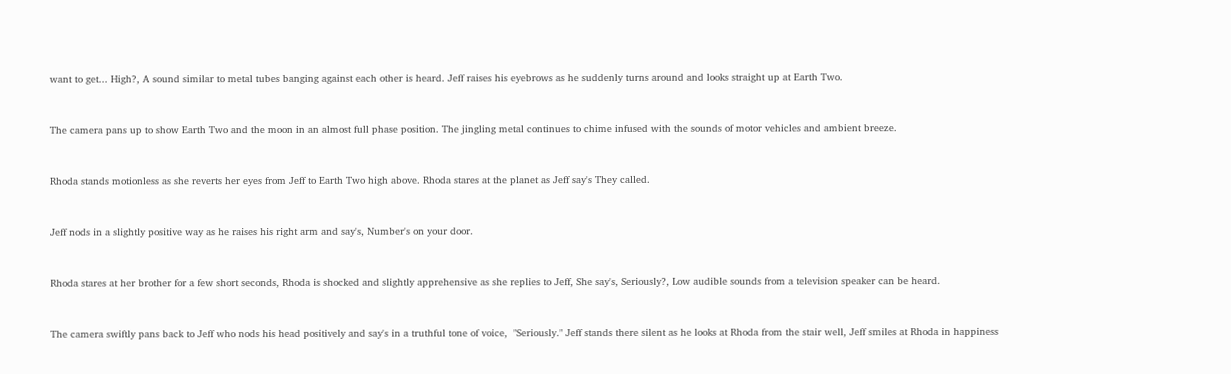want to get... High?, A sound similar to metal tubes banging against each other is heard. Jeff raises his eyebrows as he suddenly turns around and looks straight up at Earth Two.


The camera pans up to show Earth Two and the moon in an almost full phase position. The jingling metal continues to chime infused with the sounds of motor vehicles and ambient breeze.


Rhoda stands motionless as she reverts her eyes from Jeff to Earth Two high above. Rhoda stares at the planet as Jeff say's They called.


Jeff nods in a slightly positive way as he raises his right arm and say's, Number's on your door.


Rhoda stares at her brother for a few short seconds, Rhoda is shocked and slightly apprehensive as she replies to Jeff, She say's, Seriously?, Low audible sounds from a television speaker can be heard.


The camera swiftly pans back to Jeff who nods his head positively and say's in a truthful tone of voice,  "Seriously." Jeff stands there silent as he looks at Rhoda from the stair well, Jeff smiles at Rhoda in happiness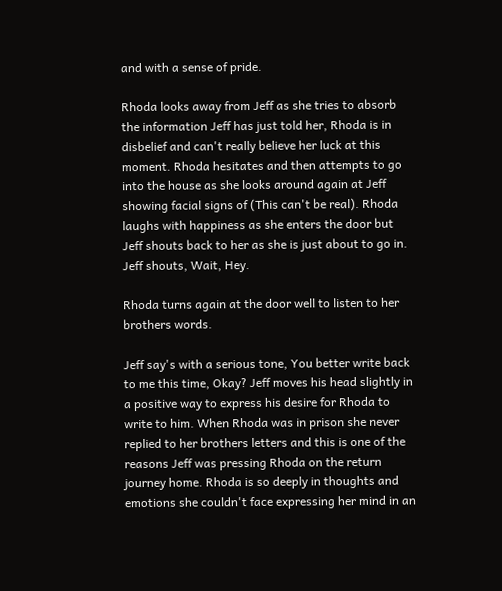and with a sense of pride.

Rhoda looks away from Jeff as she tries to absorb the information Jeff has just told her, Rhoda is in disbelief and can't really believe her luck at this moment. Rhoda hesitates and then attempts to go into the house as she looks around again at Jeff showing facial signs of (This can't be real). Rhoda laughs with happiness as she enters the door but Jeff shouts back to her as she is just about to go in. Jeff shouts, Wait, Hey.

Rhoda turns again at the door well to listen to her brothers words.

Jeff say's with a serious tone, You better write back to me this time, Okay? Jeff moves his head slightly in a positive way to express his desire for Rhoda to write to him. When Rhoda was in prison she never replied to her brothers letters and this is one of the reasons Jeff was pressing Rhoda on the return journey home. Rhoda is so deeply in thoughts and emotions she couldn't face expressing her mind in an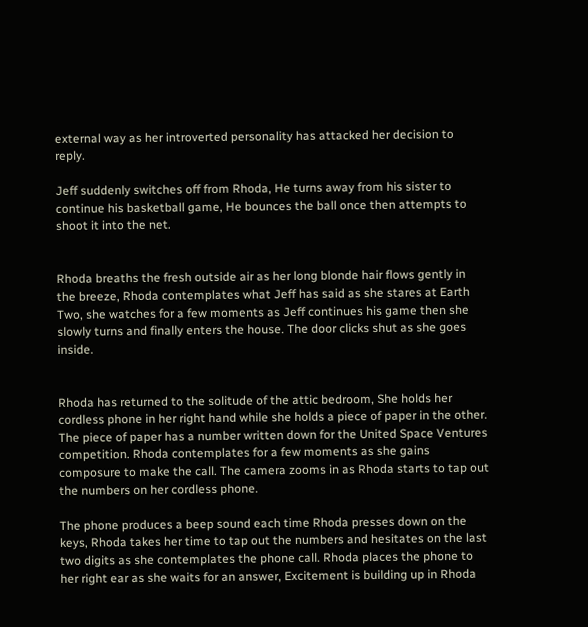external way as her introverted personality has attacked her decision to reply.

Jeff suddenly switches off from Rhoda, He turns away from his sister to continue his basketball game, He bounces the ball once then attempts to shoot it into the net.


Rhoda breaths the fresh outside air as her long blonde hair flows gently in the breeze, Rhoda contemplates what Jeff has said as she stares at Earth Two, she watches for a few moments as Jeff continues his game then she slowly turns and finally enters the house. The door clicks shut as she goes inside.


Rhoda has returned to the solitude of the attic bedroom, She holds her cordless phone in her right hand while she holds a piece of paper in the other. The piece of paper has a number written down for the United Space Ventures competition. Rhoda contemplates for a few moments as she gains composure to make the call. The camera zooms in as Rhoda starts to tap out the numbers on her cordless phone.

The phone produces a beep sound each time Rhoda presses down on the keys, Rhoda takes her time to tap out the numbers and hesitates on the last two digits as she contemplates the phone call. Rhoda places the phone to her right ear as she waits for an answer, Excitement is building up in Rhoda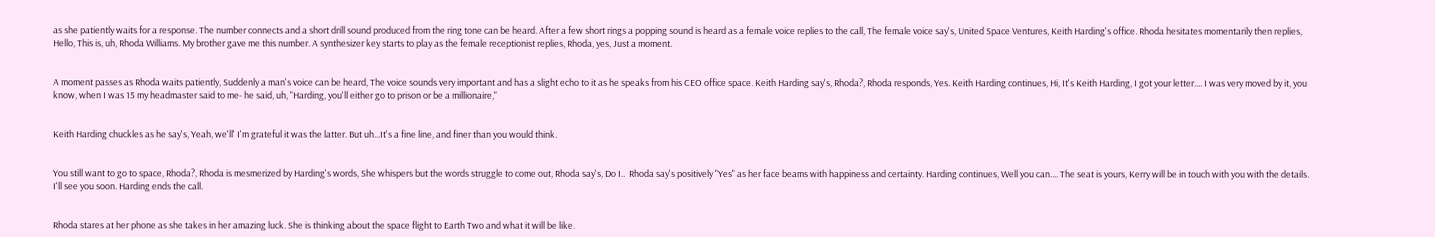as she patiently waits for a response. The number connects and a short drill sound produced from the ring tone can be heard. After a few short rings a popping sound is heard as a female voice replies to the call, The female voice say's, United Space Ventures, Keith Harding's office. Rhoda hesitates momentarily then replies, Hello, This is, uh, Rhoda Williams. My brother gave me this number. A synthesizer key starts to play as the female receptionist replies, Rhoda, yes, Just a moment.


A moment passes as Rhoda waits patiently, Suddenly a man's voice can be heard, The voice sounds very important and has a slight echo to it as he speaks from his CEO office space. Keith Harding say's, Rhoda?, Rhoda responds, Yes. Keith Harding continues, Hi, It's Keith Harding, I got your letter.... I was very moved by it, you know, when I was 15 my headmaster said to me- he said, uh, "Harding, you'll either go to prison or be a millionaire,"


Keith Harding chuckles as he say's, Yeah, we'll' I'm grateful it was the latter. But uh...It's a fine line, and finer than you would think.


You still want to go to space, Rhoda?, Rhoda is mesmerized by Harding's words, She whispers but the words struggle to come out, Rhoda say's, Do I..  Rhoda say's positively "Yes" as her face beams with happiness and certainty. Harding continues, Well you can.... The seat is yours, Kerry will be in touch with you with the details. I'll see you soon. Harding ends the call.


Rhoda stares at her phone as she takes in her amazing luck. She is thinking about the space flight to Earth Two and what it will be like.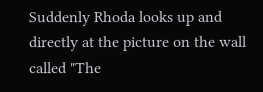Suddenly Rhoda looks up and directly at the picture on the wall called "The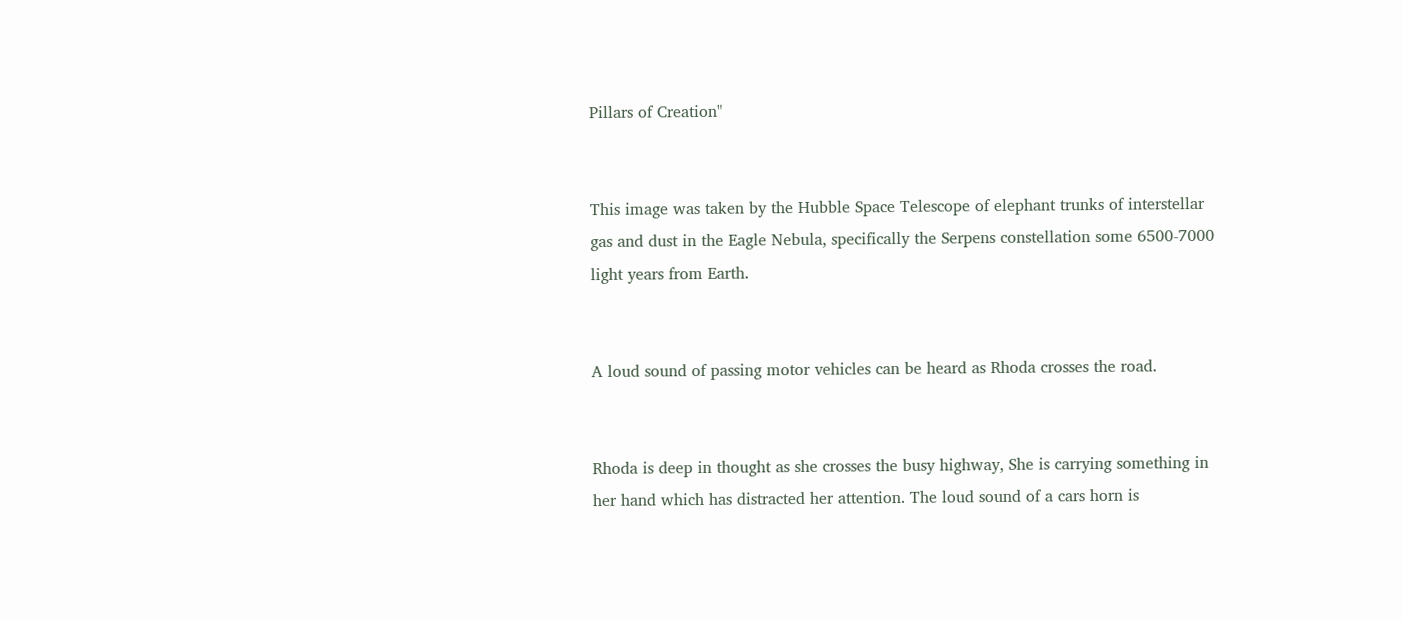Pillars of Creation"


This image was taken by the Hubble Space Telescope of elephant trunks of interstellar gas and dust in the Eagle Nebula, specifically the Serpens constellation some 6500-7000 light years from Earth.


A loud sound of passing motor vehicles can be heard as Rhoda crosses the road.


Rhoda is deep in thought as she crosses the busy highway, She is carrying something in her hand which has distracted her attention. The loud sound of a cars horn is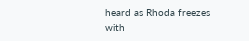heard as Rhoda freezes with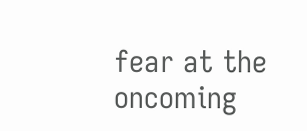fear at the oncoming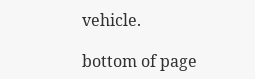vehicle.

bottom of page